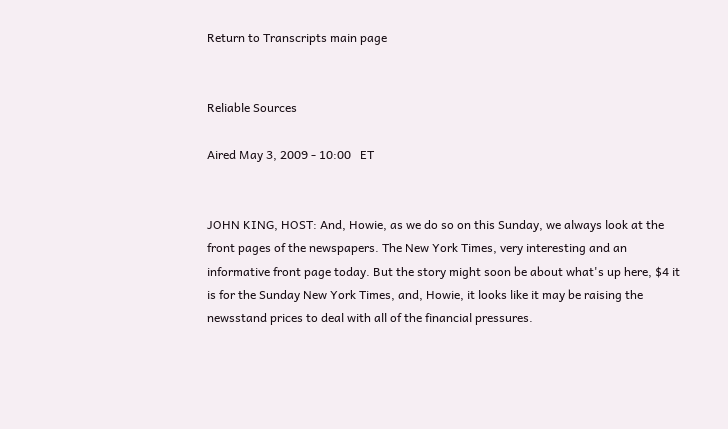Return to Transcripts main page


Reliable Sources

Aired May 3, 2009 - 10:00   ET


JOHN KING, HOST: And, Howie, as we do so on this Sunday, we always look at the front pages of the newspapers. The New York Times, very interesting and an informative front page today. But the story might soon be about what's up here, $4 it is for the Sunday New York Times, and, Howie, it looks like it may be raising the newsstand prices to deal with all of the financial pressures.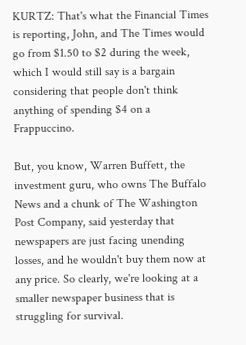KURTZ: That's what the Financial Times is reporting, John, and The Times would go from $1.50 to $2 during the week, which I would still say is a bargain considering that people don't think anything of spending $4 on a Frappuccino.

But, you know, Warren Buffett, the investment guru, who owns The Buffalo News and a chunk of The Washington Post Company, said yesterday that newspapers are just facing unending losses, and he wouldn't buy them now at any price. So clearly, we're looking at a smaller newspaper business that is struggling for survival.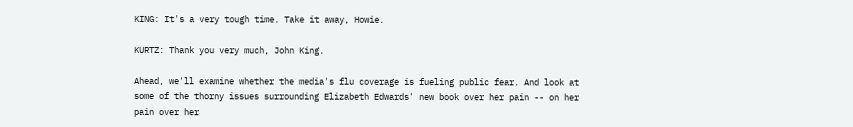KING: It's a very tough time. Take it away, Howie.

KURTZ: Thank you very much, John King.

Ahead, we'll examine whether the media's flu coverage is fueling public fear. And look at some of the thorny issues surrounding Elizabeth Edwards' new book over her pain -- on her pain over her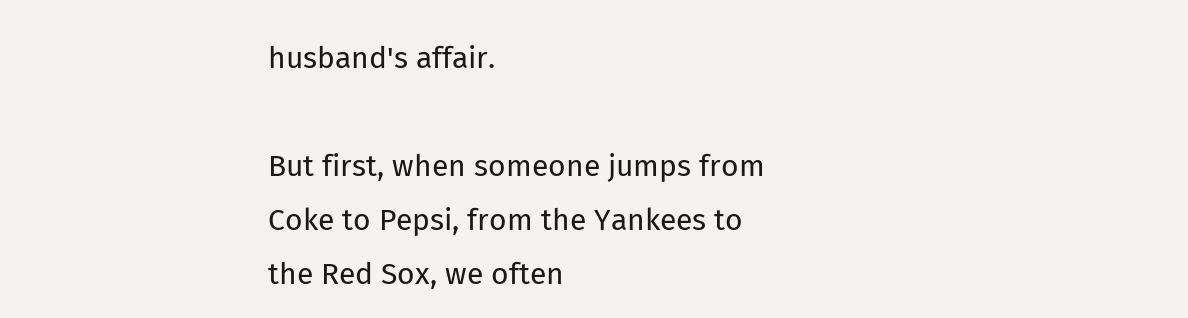husband's affair.

But first, when someone jumps from Coke to Pepsi, from the Yankees to the Red Sox, we often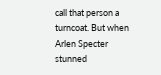call that person a turncoat. But when Arlen Specter stunned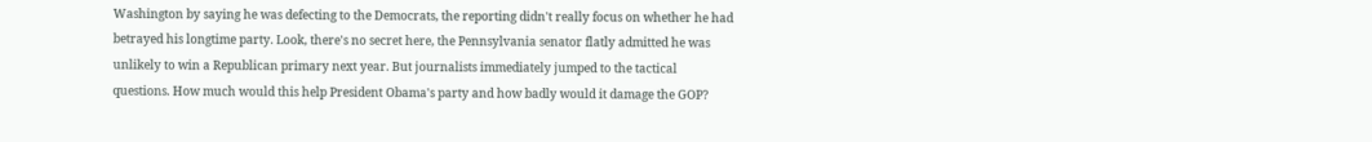Washington by saying he was defecting to the Democrats, the reporting didn't really focus on whether he had betrayed his longtime party. Look, there's no secret here, the Pennsylvania senator flatly admitted he was unlikely to win a Republican primary next year. But journalists immediately jumped to the tactical questions. How much would this help President Obama's party and how badly would it damage the GOP?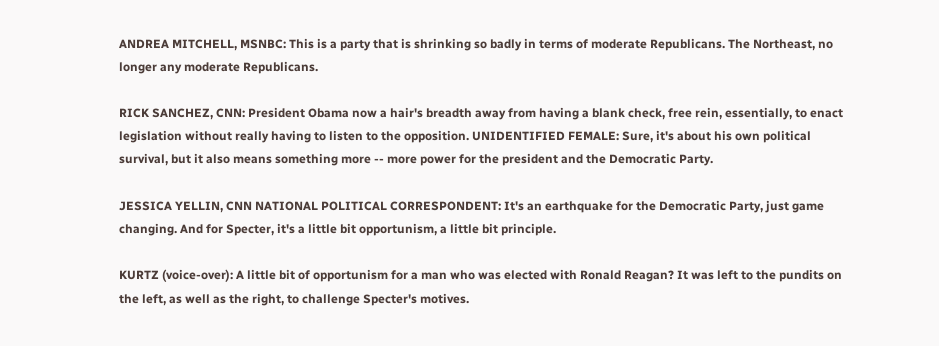ANDREA MITCHELL, MSNBC: This is a party that is shrinking so badly in terms of moderate Republicans. The Northeast, no longer any moderate Republicans.

RICK SANCHEZ, CNN: President Obama now a hair's breadth away from having a blank check, free rein, essentially, to enact legislation without really having to listen to the opposition. UNIDENTIFIED FEMALE: Sure, it's about his own political survival, but it also means something more -- more power for the president and the Democratic Party.

JESSICA YELLIN, CNN NATIONAL POLITICAL CORRESPONDENT: It's an earthquake for the Democratic Party, just game changing. And for Specter, it's a little bit opportunism, a little bit principle.

KURTZ (voice-over): A little bit of opportunism for a man who was elected with Ronald Reagan? It was left to the pundits on the left, as well as the right, to challenge Specter's motives.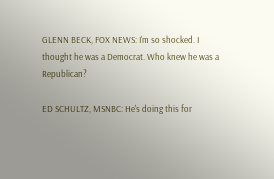GLENN BECK, FOX NEWS: I'm so shocked. I thought he was a Democrat. Who knew he was a Republican?

ED SCHULTZ, MSNBC: He's doing this for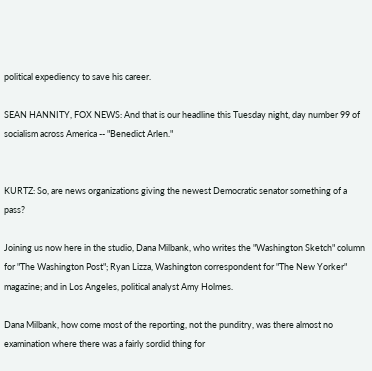political expediency to save his career.

SEAN HANNITY, FOX NEWS: And that is our headline this Tuesday night, day number 99 of socialism across America -- "Benedict Arlen."


KURTZ: So, are news organizations giving the newest Democratic senator something of a pass?

Joining us now here in the studio, Dana Milbank, who writes the "Washington Sketch" column for "The Washington Post"; Ryan Lizza, Washington correspondent for "The New Yorker" magazine; and in Los Angeles, political analyst Amy Holmes.

Dana Milbank, how come most of the reporting, not the punditry, was there almost no examination where there was a fairly sordid thing for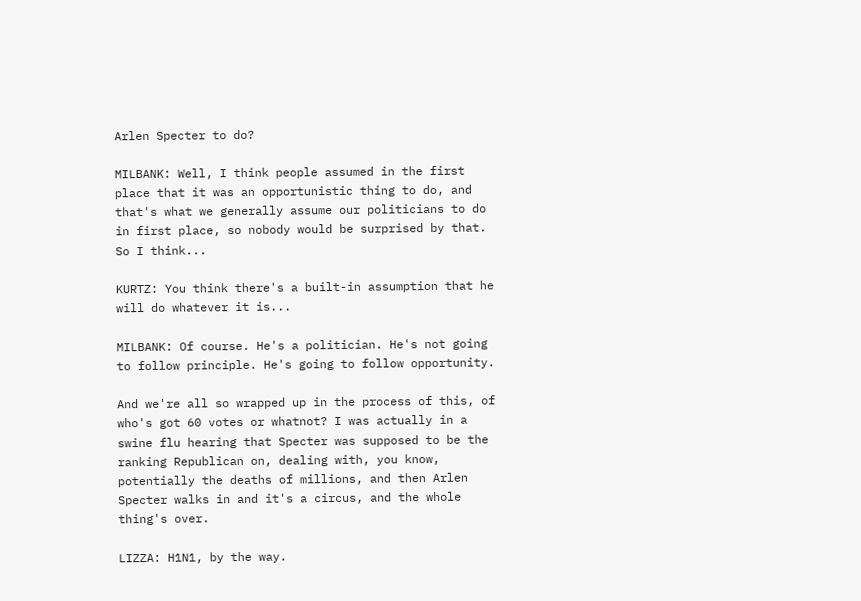Arlen Specter to do?

MILBANK: Well, I think people assumed in the first place that it was an opportunistic thing to do, and that's what we generally assume our politicians to do in first place, so nobody would be surprised by that. So I think...

KURTZ: You think there's a built-in assumption that he will do whatever it is...

MILBANK: Of course. He's a politician. He's not going to follow principle. He's going to follow opportunity.

And we're all so wrapped up in the process of this, of who's got 60 votes or whatnot? I was actually in a swine flu hearing that Specter was supposed to be the ranking Republican on, dealing with, you know, potentially the deaths of millions, and then Arlen Specter walks in and it's a circus, and the whole thing's over.

LIZZA: H1N1, by the way.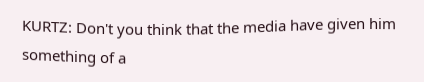KURTZ: Don't you think that the media have given him something of a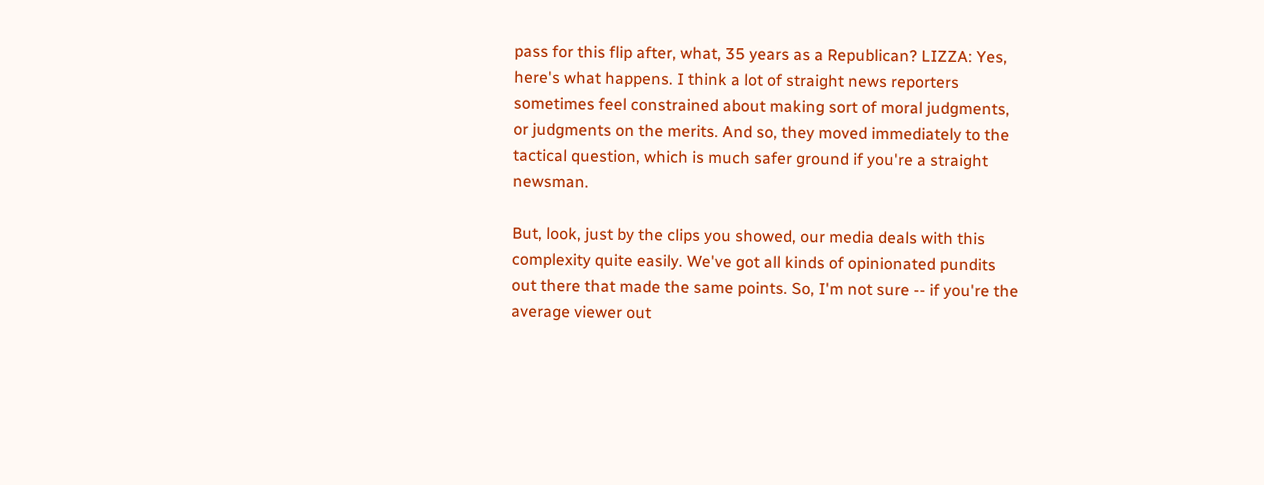pass for this flip after, what, 35 years as a Republican? LIZZA: Yes, here's what happens. I think a lot of straight news reporters sometimes feel constrained about making sort of moral judgments, or judgments on the merits. And so, they moved immediately to the tactical question, which is much safer ground if you're a straight newsman.

But, look, just by the clips you showed, our media deals with this complexity quite easily. We've got all kinds of opinionated pundits out there that made the same points. So, I'm not sure -- if you're the average viewer out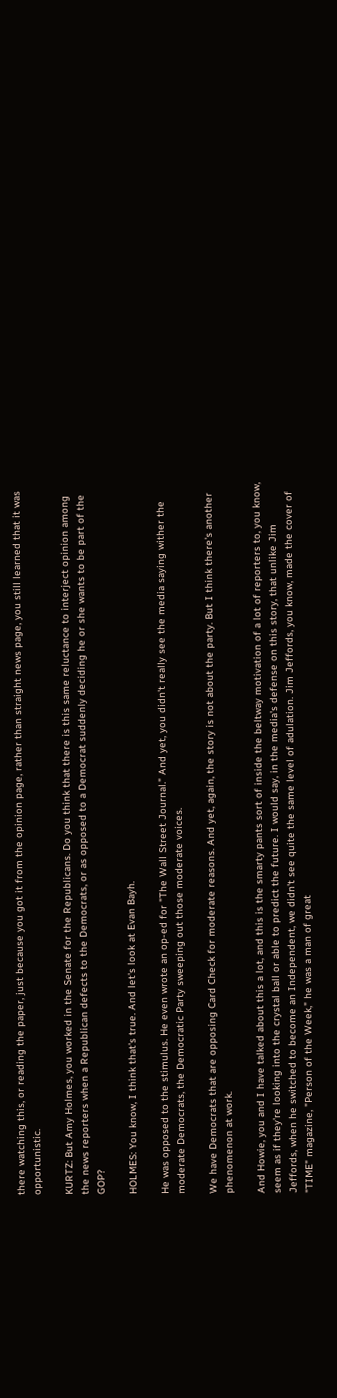there watching this, or reading the paper, just because you got it from the opinion page, rather than straight news page, you still learned that it was opportunistic.

KURTZ: But Amy Holmes, you worked in the Senate for the Republicans. Do you think that there is this same reluctance to interject opinion among the news reporters when a Republican defects to the Democrats, or as opposed to a Democrat suddenly deciding he or she wants to be part of the GOP?

HOLMES: You know, I think that's true. And let's look at Evan Bayh.

He was opposed to the stimulus. He even wrote an op-ed for "The Wall Street Journal." And yet, you didn't really see the media saying wither the moderate Democrats, the Democratic Party sweeping out those moderate voices.

We have Democrats that are opposing Card Check for moderate reasons. And yet, again, the story is not about the party. But I think there's another phenomenon at work.

And Howie, you and I have talked about this a lot, and this is the smarty pants sort of inside the beltway motivation of a lot of reporters to, you know, seem as if they're looking into the crystal ball or able to predict the future. I would say, in the media's defense on this story, that unlike Jim Jeffords, when he switched to become an Independent, we didn't see quite the same level of adulation. Jim Jeffords, you know, made the cover of "TIME" magazine, "Person of the Week," he was a man of great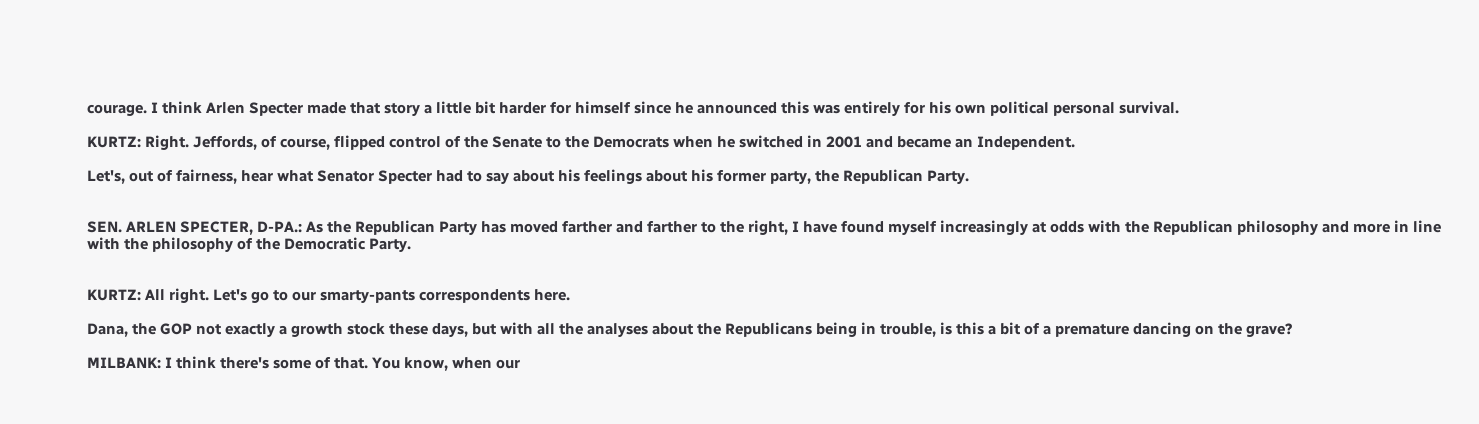courage. I think Arlen Specter made that story a little bit harder for himself since he announced this was entirely for his own political personal survival.

KURTZ: Right. Jeffords, of course, flipped control of the Senate to the Democrats when he switched in 2001 and became an Independent.

Let's, out of fairness, hear what Senator Specter had to say about his feelings about his former party, the Republican Party.


SEN. ARLEN SPECTER, D-PA.: As the Republican Party has moved farther and farther to the right, I have found myself increasingly at odds with the Republican philosophy and more in line with the philosophy of the Democratic Party.


KURTZ: All right. Let's go to our smarty-pants correspondents here.

Dana, the GOP not exactly a growth stock these days, but with all the analyses about the Republicans being in trouble, is this a bit of a premature dancing on the grave?

MILBANK: I think there's some of that. You know, when our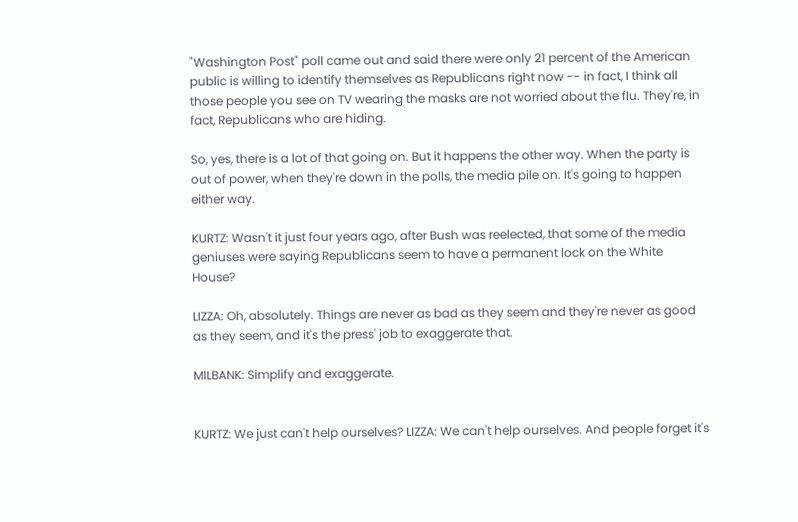"Washington Post" poll came out and said there were only 21 percent of the American public is willing to identify themselves as Republicans right now -- in fact, I think all those people you see on TV wearing the masks are not worried about the flu. They're, in fact, Republicans who are hiding.

So, yes, there is a lot of that going on. But it happens the other way. When the party is out of power, when they're down in the polls, the media pile on. It's going to happen either way.

KURTZ: Wasn't it just four years ago, after Bush was reelected, that some of the media geniuses were saying Republicans seem to have a permanent lock on the White House?

LIZZA: Oh, absolutely. Things are never as bad as they seem and they're never as good as they seem, and it's the press' job to exaggerate that.

MILBANK: Simplify and exaggerate.


KURTZ: We just can't help ourselves? LIZZA: We can't help ourselves. And people forget it's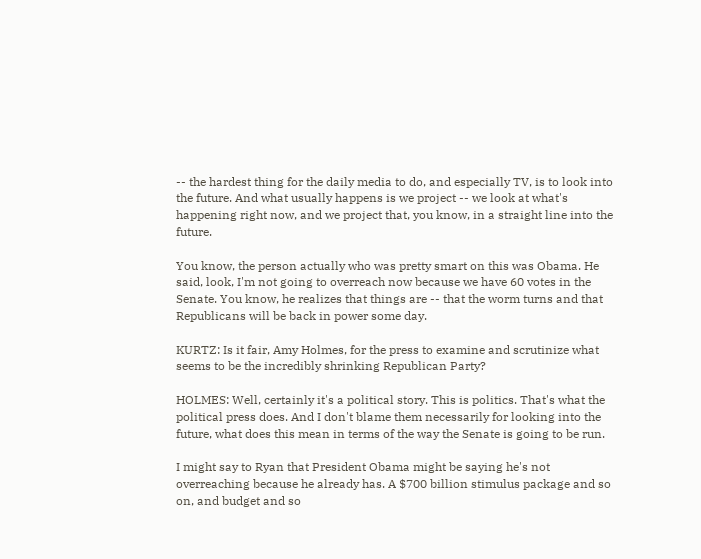-- the hardest thing for the daily media to do, and especially TV, is to look into the future. And what usually happens is we project -- we look at what's happening right now, and we project that, you know, in a straight line into the future.

You know, the person actually who was pretty smart on this was Obama. He said, look, I'm not going to overreach now because we have 60 votes in the Senate. You know, he realizes that things are -- that the worm turns and that Republicans will be back in power some day.

KURTZ: Is it fair, Amy Holmes, for the press to examine and scrutinize what seems to be the incredibly shrinking Republican Party?

HOLMES: Well, certainly it's a political story. This is politics. That's what the political press does. And I don't blame them necessarily for looking into the future, what does this mean in terms of the way the Senate is going to be run.

I might say to Ryan that President Obama might be saying he's not overreaching because he already has. A $700 billion stimulus package and so on, and budget and so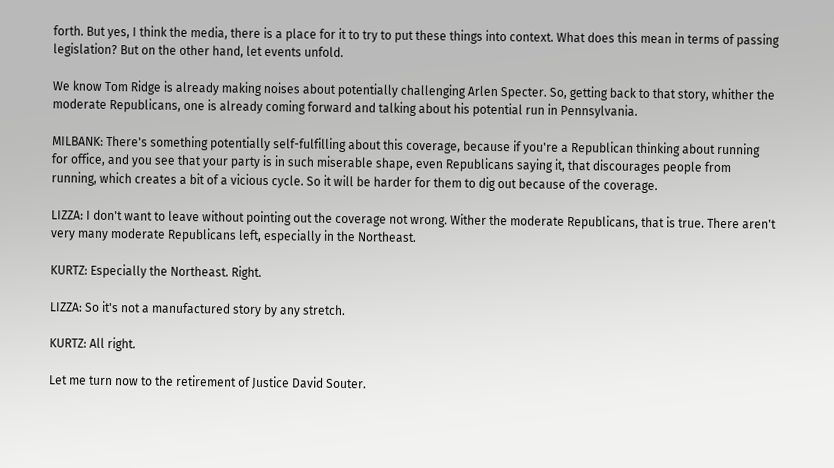forth. But yes, I think the media, there is a place for it to try to put these things into context. What does this mean in terms of passing legislation? But on the other hand, let events unfold.

We know Tom Ridge is already making noises about potentially challenging Arlen Specter. So, getting back to that story, whither the moderate Republicans, one is already coming forward and talking about his potential run in Pennsylvania.

MILBANK: There's something potentially self-fulfilling about this coverage, because if you're a Republican thinking about running for office, and you see that your party is in such miserable shape, even Republicans saying it, that discourages people from running, which creates a bit of a vicious cycle. So it will be harder for them to dig out because of the coverage.

LIZZA: I don't want to leave without pointing out the coverage not wrong. Wither the moderate Republicans, that is true. There aren't very many moderate Republicans left, especially in the Northeast.

KURTZ: Especially the Northeast. Right.

LIZZA: So it's not a manufactured story by any stretch.

KURTZ: All right.

Let me turn now to the retirement of Justice David Souter.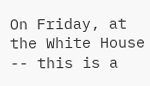On Friday, at the White House -- this is a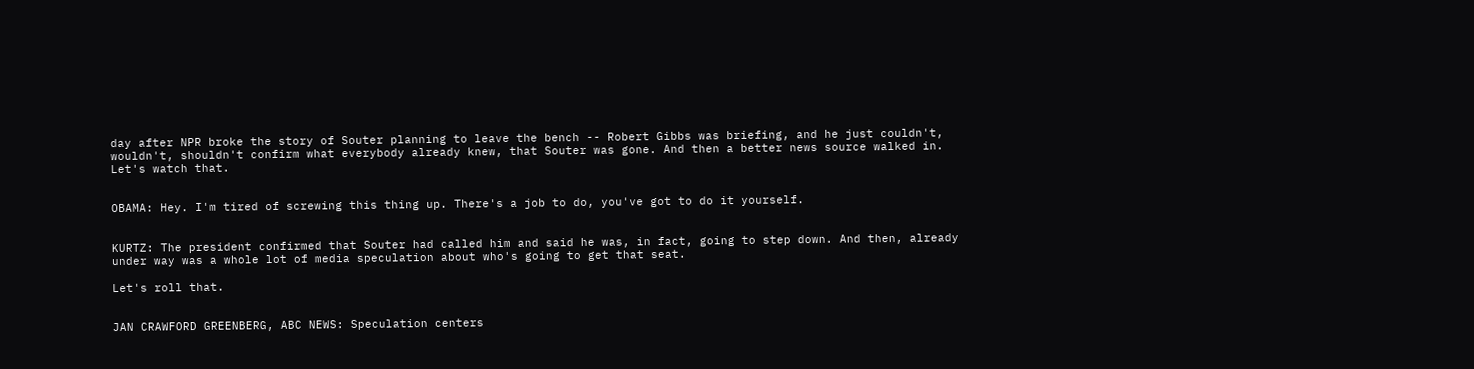day after NPR broke the story of Souter planning to leave the bench -- Robert Gibbs was briefing, and he just couldn't, wouldn't, shouldn't confirm what everybody already knew, that Souter was gone. And then a better news source walked in. Let's watch that.


OBAMA: Hey. I'm tired of screwing this thing up. There's a job to do, you've got to do it yourself.


KURTZ: The president confirmed that Souter had called him and said he was, in fact, going to step down. And then, already under way was a whole lot of media speculation about who's going to get that seat.

Let's roll that.


JAN CRAWFORD GREENBERG, ABC NEWS: Speculation centers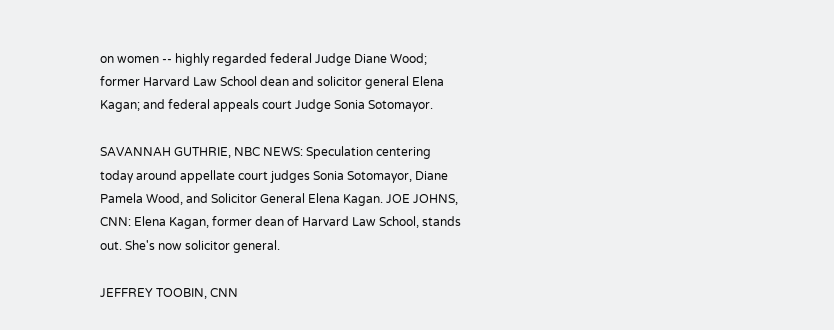on women -- highly regarded federal Judge Diane Wood; former Harvard Law School dean and solicitor general Elena Kagan; and federal appeals court Judge Sonia Sotomayor.

SAVANNAH GUTHRIE, NBC NEWS: Speculation centering today around appellate court judges Sonia Sotomayor, Diane Pamela Wood, and Solicitor General Elena Kagan. JOE JOHNS, CNN: Elena Kagan, former dean of Harvard Law School, stands out. She's now solicitor general.

JEFFREY TOOBIN, CNN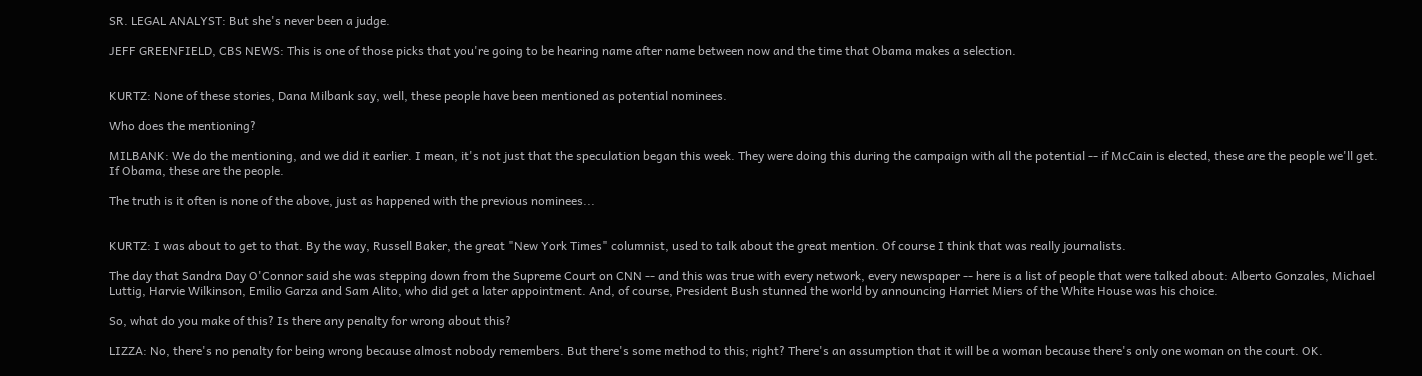SR. LEGAL ANALYST: But she's never been a judge.

JEFF GREENFIELD, CBS NEWS: This is one of those picks that you're going to be hearing name after name between now and the time that Obama makes a selection.


KURTZ: None of these stories, Dana Milbank say, well, these people have been mentioned as potential nominees.

Who does the mentioning?

MILBANK: We do the mentioning, and we did it earlier. I mean, it's not just that the speculation began this week. They were doing this during the campaign with all the potential -- if McCain is elected, these are the people we'll get. If Obama, these are the people.

The truth is it often is none of the above, just as happened with the previous nominees...


KURTZ: I was about to get to that. By the way, Russell Baker, the great "New York Times" columnist, used to talk about the great mention. Of course I think that was really journalists.

The day that Sandra Day O'Connor said she was stepping down from the Supreme Court on CNN -- and this was true with every network, every newspaper -- here is a list of people that were talked about: Alberto Gonzales, Michael Luttig, Harvie Wilkinson, Emilio Garza and Sam Alito, who did get a later appointment. And, of course, President Bush stunned the world by announcing Harriet Miers of the White House was his choice.

So, what do you make of this? Is there any penalty for wrong about this?

LIZZA: No, there's no penalty for being wrong because almost nobody remembers. But there's some method to this; right? There's an assumption that it will be a woman because there's only one woman on the court. OK.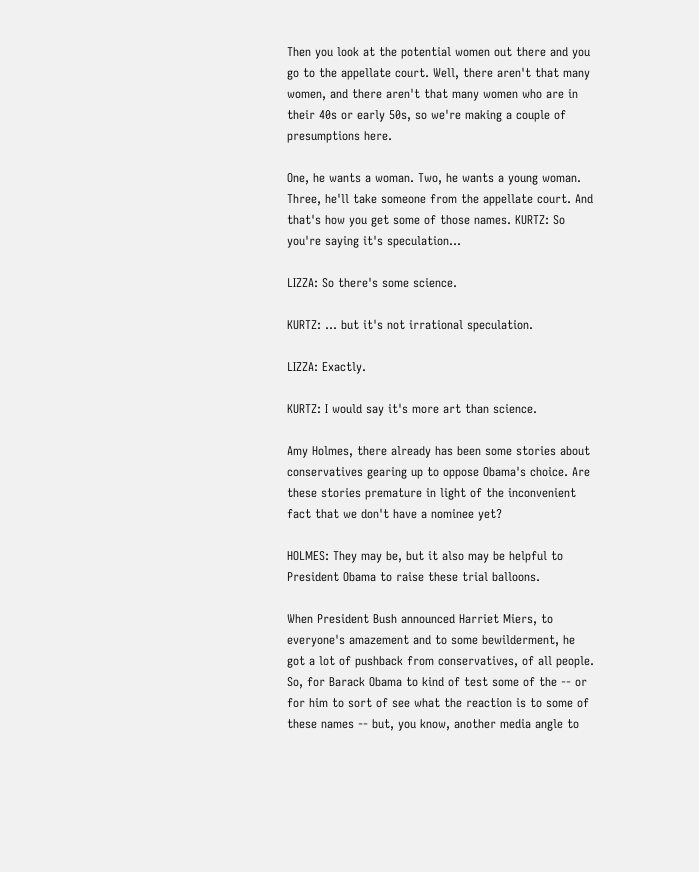Then you look at the potential women out there and you go to the appellate court. Well, there aren't that many women, and there aren't that many women who are in their 40s or early 50s, so we're making a couple of presumptions here.

One, he wants a woman. Two, he wants a young woman. Three, he'll take someone from the appellate court. And that's how you get some of those names. KURTZ: So you're saying it's speculation...

LIZZA: So there's some science.

KURTZ: ... but it's not irrational speculation.

LIZZA: Exactly.

KURTZ: I would say it's more art than science.

Amy Holmes, there already has been some stories about conservatives gearing up to oppose Obama's choice. Are these stories premature in light of the inconvenient fact that we don't have a nominee yet?

HOLMES: They may be, but it also may be helpful to President Obama to raise these trial balloons.

When President Bush announced Harriet Miers, to everyone's amazement and to some bewilderment, he got a lot of pushback from conservatives, of all people. So, for Barack Obama to kind of test some of the -- or for him to sort of see what the reaction is to some of these names -- but, you know, another media angle to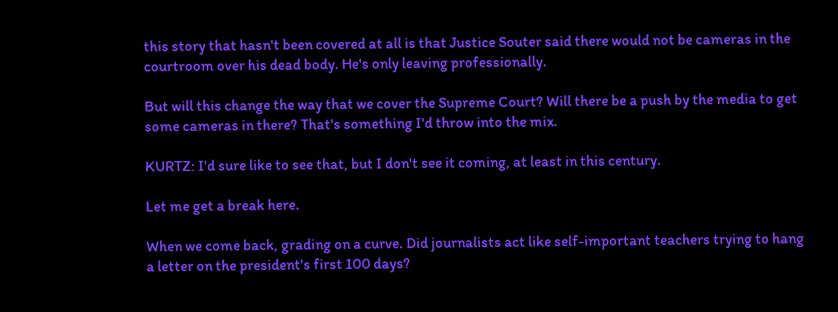this story that hasn't been covered at all is that Justice Souter said there would not be cameras in the courtroom over his dead body. He's only leaving professionally.

But will this change the way that we cover the Supreme Court? Will there be a push by the media to get some cameras in there? That's something I'd throw into the mix.

KURTZ: I'd sure like to see that, but I don't see it coming, at least in this century.

Let me get a break here.

When we come back, grading on a curve. Did journalists act like self-important teachers trying to hang a letter on the president's first 100 days?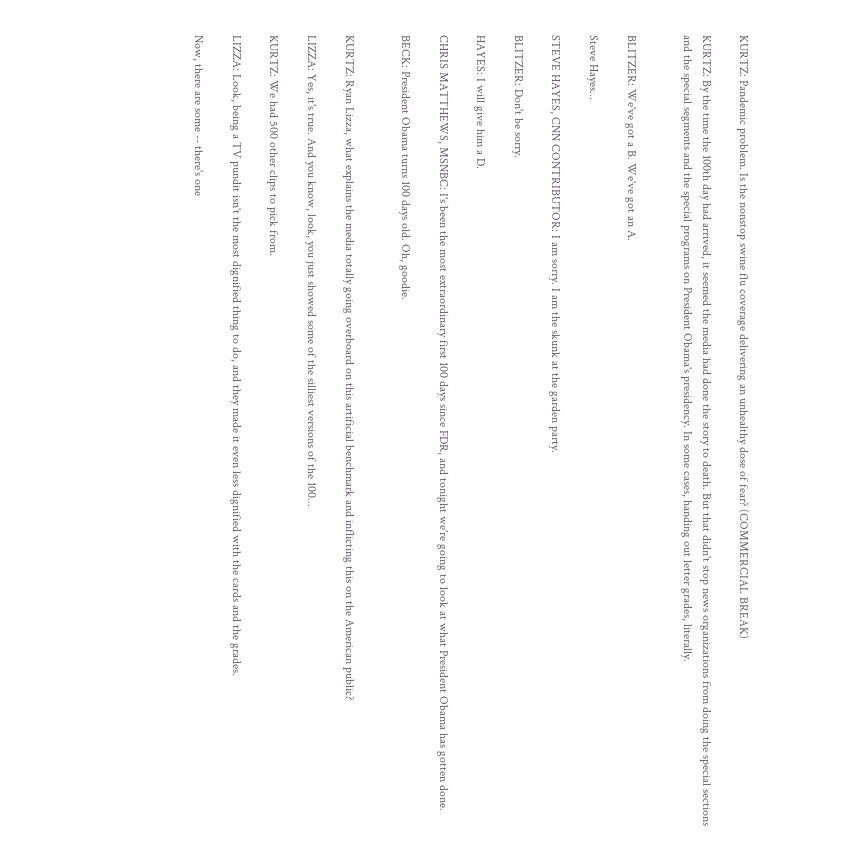KURTZ: Pandemic problem. Is the nonstop swine flu coverage delivering an unhealthy dose of fear? (COMMERCIAL BREAK)

KURTZ: By the time the 100th day had arrived, it seemed the media had done the story to death. But that didn't stop news organizations from doing the special sections and the special segments and the special programs on President Obama's presidency. In some cases, handing out letter grades, literally.


BLITZER: We've got a B. We've got an A.

Steve Hayes...

STEVE HAYES, CNN CONTRIBUTOR: I am sorry. I am the skunk at the garden party.

BLITZER: Don't be sorry.

HAYES: I will give him a D.

CHRIS MATTHEWS, MSNBC: I's been the most extraordinary first 100 days since FDR, and tonight we're going to look at what President Obama has gotten done.

BECK: President Obama turns 100 days old. Oh, goodie.


KURTZ: Ryan Lizza, what explains the media totally going overboard on this artificial benchmark and inflicting this on the American public?

LIZZA: Yes, it's true. And you know, look, you just showed some of the silliest versions of the 100...

KURTZ: We had 500 other clips to pick from.

LIZZA: Look, being a TV pundit isn't the most dignified thing to do, and they made it even less dignified with the cards and the grades.

Now, there are some -- there's one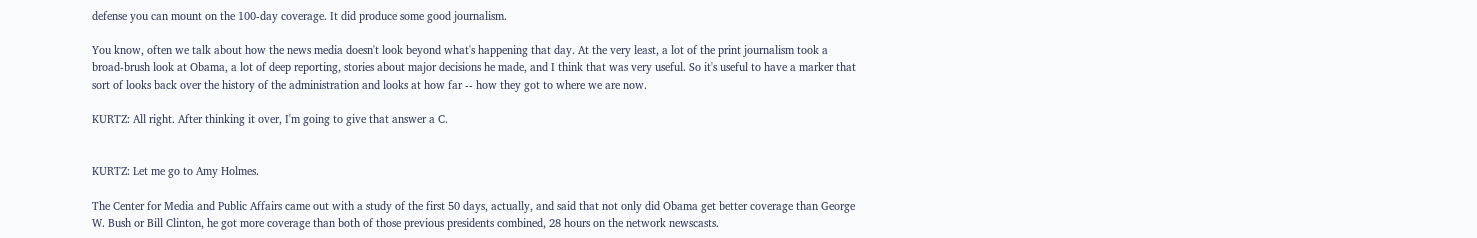defense you can mount on the 100-day coverage. It did produce some good journalism.

You know, often we talk about how the news media doesn't look beyond what's happening that day. At the very least, a lot of the print journalism took a broad-brush look at Obama, a lot of deep reporting, stories about major decisions he made, and I think that was very useful. So it's useful to have a marker that sort of looks back over the history of the administration and looks at how far -- how they got to where we are now.

KURTZ: All right. After thinking it over, I'm going to give that answer a C.


KURTZ: Let me go to Amy Holmes.

The Center for Media and Public Affairs came out with a study of the first 50 days, actually, and said that not only did Obama get better coverage than George W. Bush or Bill Clinton, he got more coverage than both of those previous presidents combined, 28 hours on the network newscasts.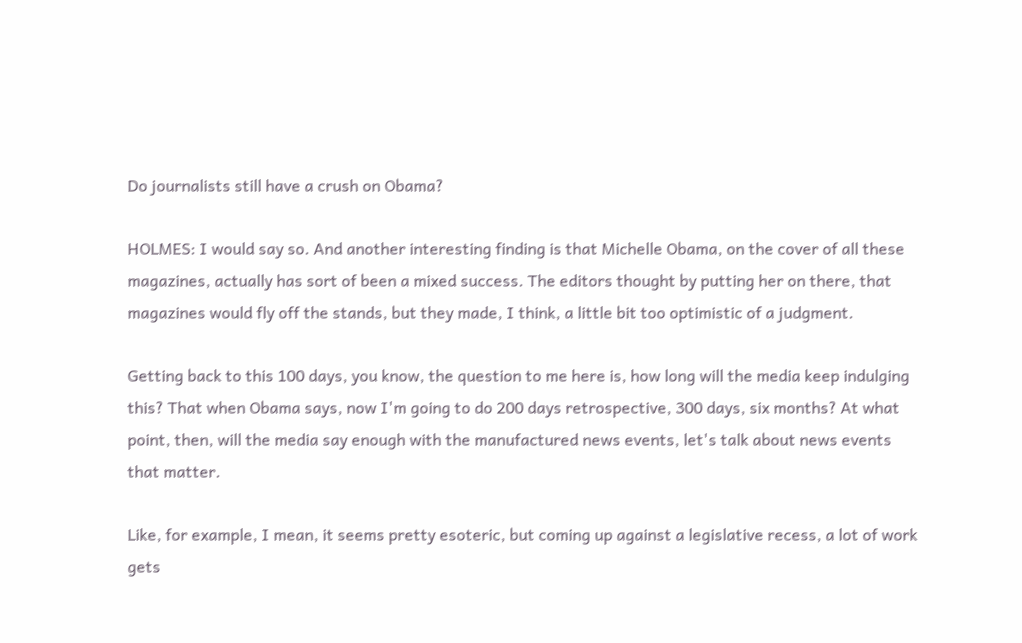Do journalists still have a crush on Obama?

HOLMES: I would say so. And another interesting finding is that Michelle Obama, on the cover of all these magazines, actually has sort of been a mixed success. The editors thought by putting her on there, that magazines would fly off the stands, but they made, I think, a little bit too optimistic of a judgment.

Getting back to this 100 days, you know, the question to me here is, how long will the media keep indulging this? That when Obama says, now I'm going to do 200 days retrospective, 300 days, six months? At what point, then, will the media say enough with the manufactured news events, let's talk about news events that matter.

Like, for example, I mean, it seems pretty esoteric, but coming up against a legislative recess, a lot of work gets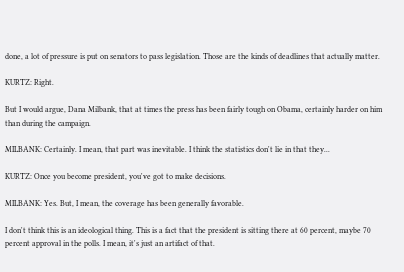done, a lot of pressure is put on senators to pass legislation. Those are the kinds of deadlines that actually matter.

KURTZ: Right.

But I would argue, Dana Milbank, that at times the press has been fairly tough on Obama, certainly harder on him than during the campaign.

MILBANK: Certainly. I mean, that part was inevitable. I think the statistics don't lie in that they...

KURTZ: Once you become president, you've got to make decisions.

MILBANK: Yes. But, I mean, the coverage has been generally favorable.

I don't think this is an ideological thing. This is a fact that the president is sitting there at 60 percent, maybe 70 percent approval in the polls. I mean, it's just an artifact of that.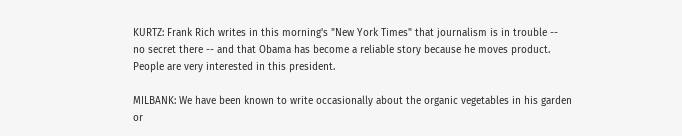KURTZ: Frank Rich writes in this morning's "New York Times" that journalism is in trouble -- no secret there -- and that Obama has become a reliable story because he moves product. People are very interested in this president.

MILBANK: We have been known to write occasionally about the organic vegetables in his garden or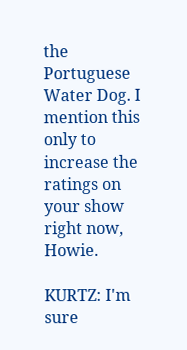the Portuguese Water Dog. I mention this only to increase the ratings on your show right now, Howie.

KURTZ: I'm sure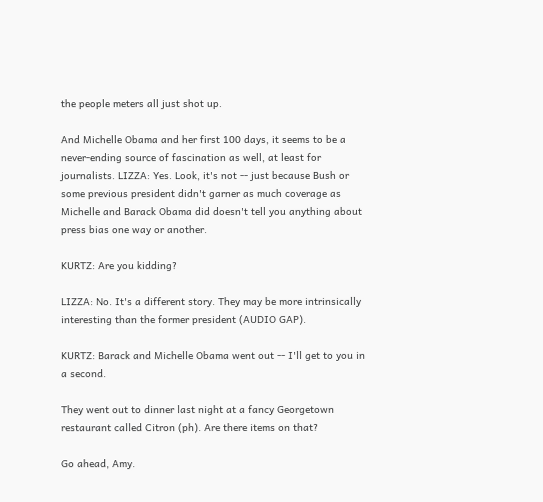the people meters all just shot up.

And Michelle Obama and her first 100 days, it seems to be a never-ending source of fascination as well, at least for journalists. LIZZA: Yes. Look, it's not -- just because Bush or some previous president didn't garner as much coverage as Michelle and Barack Obama did doesn't tell you anything about press bias one way or another.

KURTZ: Are you kidding?

LIZZA: No. It's a different story. They may be more intrinsically interesting than the former president (AUDIO GAP).

KURTZ: Barack and Michelle Obama went out -- I'll get to you in a second.

They went out to dinner last night at a fancy Georgetown restaurant called Citron (ph). Are there items on that?

Go ahead, Amy.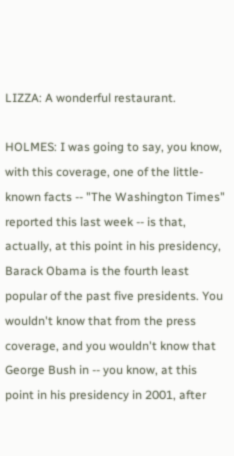LIZZA: A wonderful restaurant.

HOLMES: I was going to say, you know, with this coverage, one of the little-known facts -- "The Washington Times" reported this last week -- is that, actually, at this point in his presidency, Barack Obama is the fourth least popular of the past five presidents. You wouldn't know that from the press coverage, and you wouldn't know that George Bush in -- you know, at this point in his presidency in 2001, after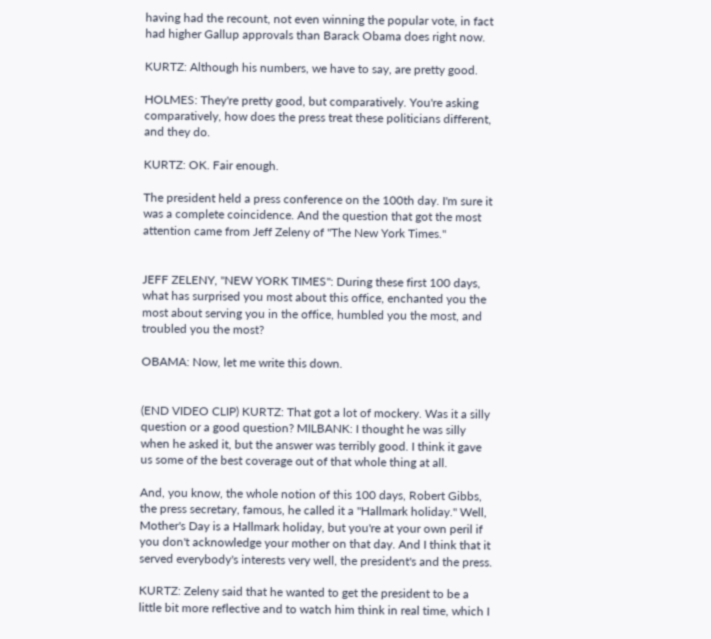having had the recount, not even winning the popular vote, in fact had higher Gallup approvals than Barack Obama does right now.

KURTZ: Although his numbers, we have to say, are pretty good.

HOLMES: They're pretty good, but comparatively. You're asking comparatively, how does the press treat these politicians different, and they do.

KURTZ: OK. Fair enough.

The president held a press conference on the 100th day. I'm sure it was a complete coincidence. And the question that got the most attention came from Jeff Zeleny of "The New York Times."


JEFF ZELENY, "NEW YORK TIMES": During these first 100 days, what has surprised you most about this office, enchanted you the most about serving you in the office, humbled you the most, and troubled you the most?

OBAMA: Now, let me write this down.


(END VIDEO CLIP) KURTZ: That got a lot of mockery. Was it a silly question or a good question? MILBANK: I thought he was silly when he asked it, but the answer was terribly good. I think it gave us some of the best coverage out of that whole thing at all.

And, you know, the whole notion of this 100 days, Robert Gibbs, the press secretary, famous, he called it a "Hallmark holiday." Well, Mother's Day is a Hallmark holiday, but you're at your own peril if you don't acknowledge your mother on that day. And I think that it served everybody's interests very well, the president's and the press.

KURTZ: Zeleny said that he wanted to get the president to be a little bit more reflective and to watch him think in real time, which I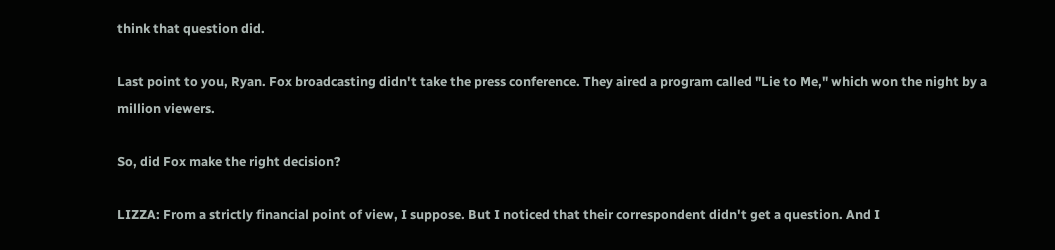think that question did.

Last point to you, Ryan. Fox broadcasting didn't take the press conference. They aired a program called "Lie to Me," which won the night by a million viewers.

So, did Fox make the right decision?

LIZZA: From a strictly financial point of view, I suppose. But I noticed that their correspondent didn't get a question. And I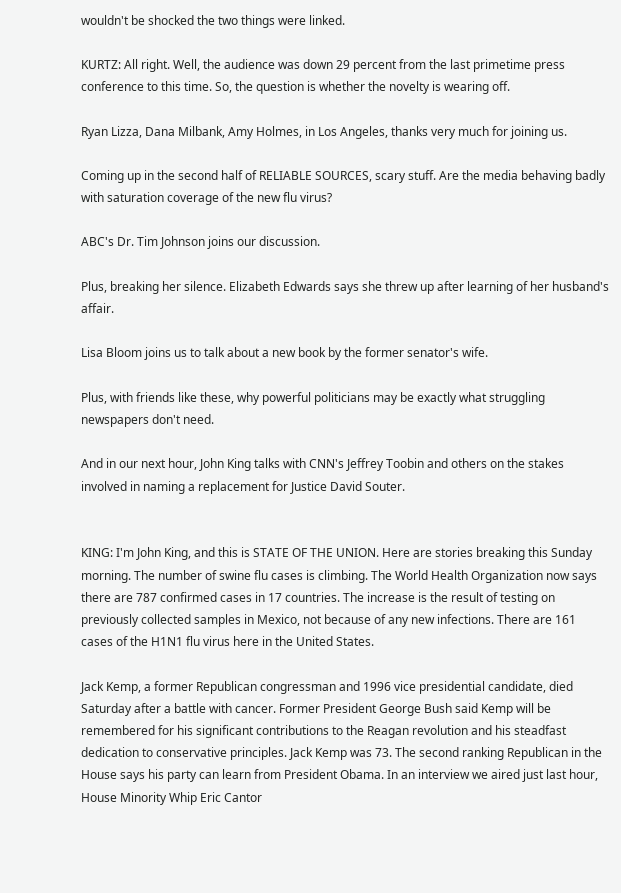wouldn't be shocked the two things were linked.

KURTZ: All right. Well, the audience was down 29 percent from the last primetime press conference to this time. So, the question is whether the novelty is wearing off.

Ryan Lizza, Dana Milbank, Amy Holmes, in Los Angeles, thanks very much for joining us.

Coming up in the second half of RELIABLE SOURCES, scary stuff. Are the media behaving badly with saturation coverage of the new flu virus?

ABC's Dr. Tim Johnson joins our discussion.

Plus, breaking her silence. Elizabeth Edwards says she threw up after learning of her husband's affair.

Lisa Bloom joins us to talk about a new book by the former senator's wife.

Plus, with friends like these, why powerful politicians may be exactly what struggling newspapers don't need.

And in our next hour, John King talks with CNN's Jeffrey Toobin and others on the stakes involved in naming a replacement for Justice David Souter.


KING: I'm John King, and this is STATE OF THE UNION. Here are stories breaking this Sunday morning. The number of swine flu cases is climbing. The World Health Organization now says there are 787 confirmed cases in 17 countries. The increase is the result of testing on previously collected samples in Mexico, not because of any new infections. There are 161 cases of the H1N1 flu virus here in the United States.

Jack Kemp, a former Republican congressman and 1996 vice presidential candidate, died Saturday after a battle with cancer. Former President George Bush said Kemp will be remembered for his significant contributions to the Reagan revolution and his steadfast dedication to conservative principles. Jack Kemp was 73. The second ranking Republican in the House says his party can learn from President Obama. In an interview we aired just last hour, House Minority Whip Eric Cantor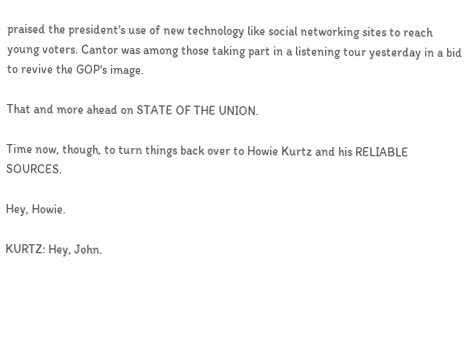praised the president's use of new technology like social networking sites to reach young voters. Cantor was among those taking part in a listening tour yesterday in a bid to revive the GOP's image.

That and more ahead on STATE OF THE UNION.

Time now, though, to turn things back over to Howie Kurtz and his RELIABLE SOURCES.

Hey, Howie.

KURTZ: Hey, John.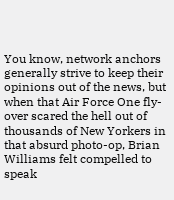You know, network anchors generally strive to keep their opinions out of the news, but when that Air Force One fly-over scared the hell out of thousands of New Yorkers in that absurd photo-op, Brian Williams felt compelled to speak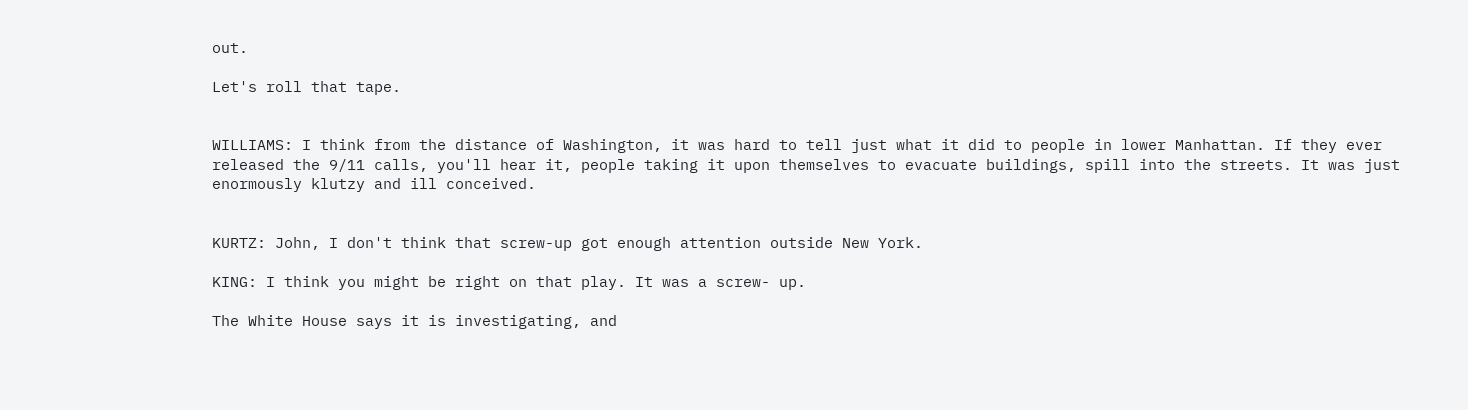out.

Let's roll that tape.


WILLIAMS: I think from the distance of Washington, it was hard to tell just what it did to people in lower Manhattan. If they ever released the 9/11 calls, you'll hear it, people taking it upon themselves to evacuate buildings, spill into the streets. It was just enormously klutzy and ill conceived.


KURTZ: John, I don't think that screw-up got enough attention outside New York.

KING: I think you might be right on that play. It was a screw- up.

The White House says it is investigating, and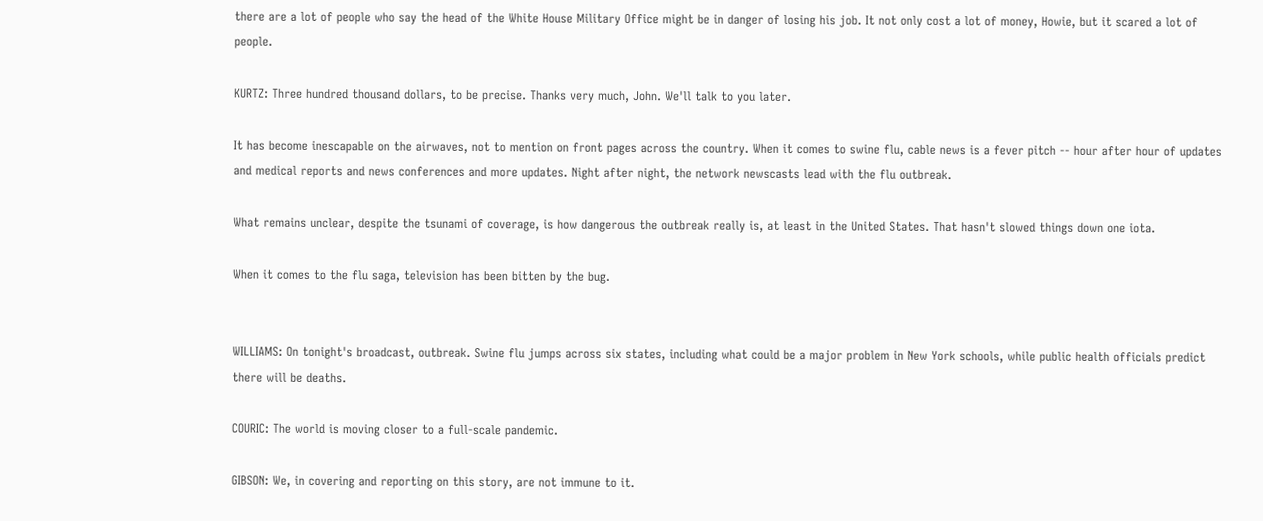there are a lot of people who say the head of the White House Military Office might be in danger of losing his job. It not only cost a lot of money, Howie, but it scared a lot of people.

KURTZ: Three hundred thousand dollars, to be precise. Thanks very much, John. We'll talk to you later.

It has become inescapable on the airwaves, not to mention on front pages across the country. When it comes to swine flu, cable news is a fever pitch -- hour after hour of updates and medical reports and news conferences and more updates. Night after night, the network newscasts lead with the flu outbreak.

What remains unclear, despite the tsunami of coverage, is how dangerous the outbreak really is, at least in the United States. That hasn't slowed things down one iota.

When it comes to the flu saga, television has been bitten by the bug.


WILLIAMS: On tonight's broadcast, outbreak. Swine flu jumps across six states, including what could be a major problem in New York schools, while public health officials predict there will be deaths.

COURIC: The world is moving closer to a full-scale pandemic.

GIBSON: We, in covering and reporting on this story, are not immune to it.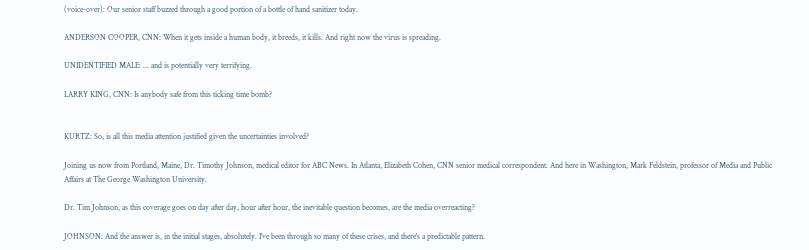(voice-over): Our senior staff buzzed through a good portion of a bottle of hand sanitizer today.

ANDERSON COOPER, CNN: When it gets inside a human body, it breeds, it kills. And right now the virus is spreading.

UNIDENTIFIED MALE: ... and is potentially very terrifying.

LARRY KING, CNN: Is anybody safe from this ticking time bomb?


KURTZ: So, is all this media attention justified given the uncertainties involved?

Joining us now from Portland, Maine, Dr. Timothy Johnson, medical editor for ABC News. In Atlanta, Elizabeth Cohen, CNN senior medical correspondent. And here in Washington, Mark Feldstein, professor of Media and Public Affairs at The George Washington University.

Dr. Tim Johnson, as this coverage goes on day after day, hour after hour, the inevitable question becomes, are the media overreacting?

JOHNSON: And the answer is, in the initial stages, absolutely. I've been through so many of these crises, and there's a predictable pattern.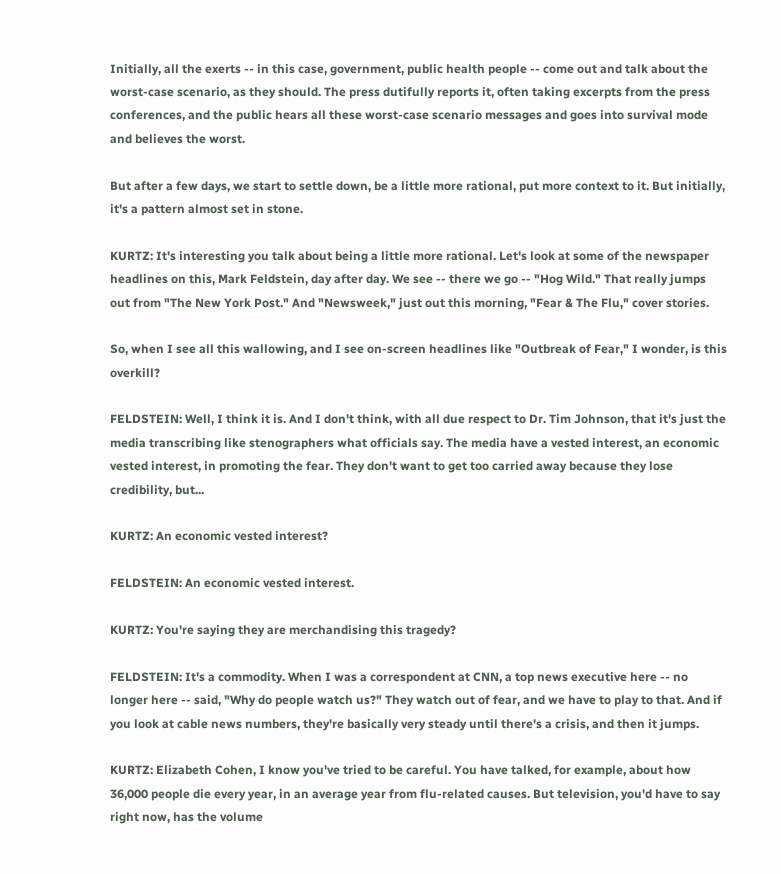Initially, all the exerts -- in this case, government, public health people -- come out and talk about the worst-case scenario, as they should. The press dutifully reports it, often taking excerpts from the press conferences, and the public hears all these worst-case scenario messages and goes into survival mode and believes the worst.

But after a few days, we start to settle down, be a little more rational, put more context to it. But initially, it's a pattern almost set in stone.

KURTZ: It's interesting you talk about being a little more rational. Let's look at some of the newspaper headlines on this, Mark Feldstein, day after day. We see -- there we go -- "Hog Wild." That really jumps out from "The New York Post." And "Newsweek," just out this morning, "Fear & The Flu," cover stories.

So, when I see all this wallowing, and I see on-screen headlines like "Outbreak of Fear," I wonder, is this overkill?

FELDSTEIN: Well, I think it is. And I don't think, with all due respect to Dr. Tim Johnson, that it's just the media transcribing like stenographers what officials say. The media have a vested interest, an economic vested interest, in promoting the fear. They don't want to get too carried away because they lose credibility, but...

KURTZ: An economic vested interest?

FELDSTEIN: An economic vested interest.

KURTZ: You're saying they are merchandising this tragedy?

FELDSTEIN: It's a commodity. When I was a correspondent at CNN, a top news executive here -- no longer here -- said, "Why do people watch us?" They watch out of fear, and we have to play to that. And if you look at cable news numbers, they're basically very steady until there's a crisis, and then it jumps.

KURTZ: Elizabeth Cohen, I know you've tried to be careful. You have talked, for example, about how 36,000 people die every year, in an average year from flu-related causes. But television, you'd have to say right now, has the volume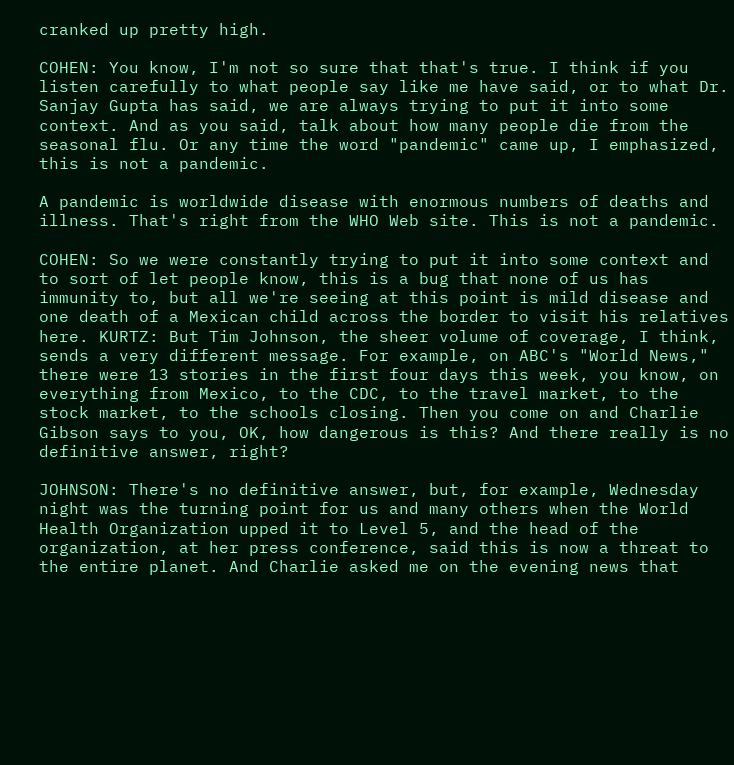cranked up pretty high.

COHEN: You know, I'm not so sure that that's true. I think if you listen carefully to what people say like me have said, or to what Dr. Sanjay Gupta has said, we are always trying to put it into some context. And as you said, talk about how many people die from the seasonal flu. Or any time the word "pandemic" came up, I emphasized, this is not a pandemic.

A pandemic is worldwide disease with enormous numbers of deaths and illness. That's right from the WHO Web site. This is not a pandemic.

COHEN: So we were constantly trying to put it into some context and to sort of let people know, this is a bug that none of us has immunity to, but all we're seeing at this point is mild disease and one death of a Mexican child across the border to visit his relatives here. KURTZ: But Tim Johnson, the sheer volume of coverage, I think, sends a very different message. For example, on ABC's "World News," there were 13 stories in the first four days this week, you know, on everything from Mexico, to the CDC, to the travel market, to the stock market, to the schools closing. Then you come on and Charlie Gibson says to you, OK, how dangerous is this? And there really is no definitive answer, right?

JOHNSON: There's no definitive answer, but, for example, Wednesday night was the turning point for us and many others when the World Health Organization upped it to Level 5, and the head of the organization, at her press conference, said this is now a threat to the entire planet. And Charlie asked me on the evening news that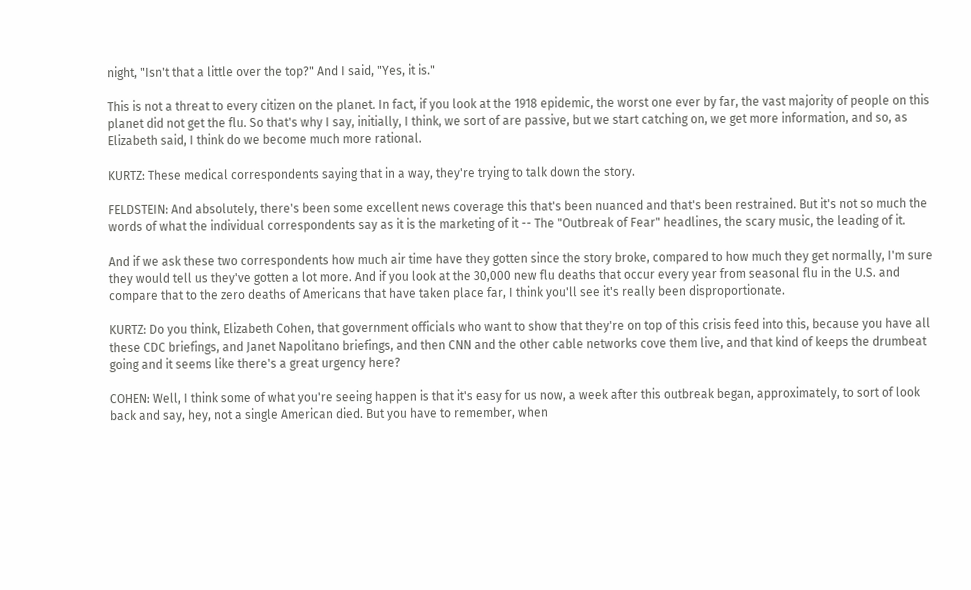night, "Isn't that a little over the top?" And I said, "Yes, it is."

This is not a threat to every citizen on the planet. In fact, if you look at the 1918 epidemic, the worst one ever by far, the vast majority of people on this planet did not get the flu. So that's why I say, initially, I think, we sort of are passive, but we start catching on, we get more information, and so, as Elizabeth said, I think do we become much more rational.

KURTZ: These medical correspondents saying that in a way, they're trying to talk down the story.

FELDSTEIN: And absolutely, there's been some excellent news coverage this that's been nuanced and that's been restrained. But it's not so much the words of what the individual correspondents say as it is the marketing of it -- The "Outbreak of Fear" headlines, the scary music, the leading of it.

And if we ask these two correspondents how much air time have they gotten since the story broke, compared to how much they get normally, I'm sure they would tell us they've gotten a lot more. And if you look at the 30,000 new flu deaths that occur every year from seasonal flu in the U.S. and compare that to the zero deaths of Americans that have taken place far, I think you'll see it's really been disproportionate.

KURTZ: Do you think, Elizabeth Cohen, that government officials who want to show that they're on top of this crisis feed into this, because you have all these CDC briefings, and Janet Napolitano briefings, and then CNN and the other cable networks cove them live, and that kind of keeps the drumbeat going and it seems like there's a great urgency here?

COHEN: Well, I think some of what you're seeing happen is that it's easy for us now, a week after this outbreak began, approximately, to sort of look back and say, hey, not a single American died. But you have to remember, when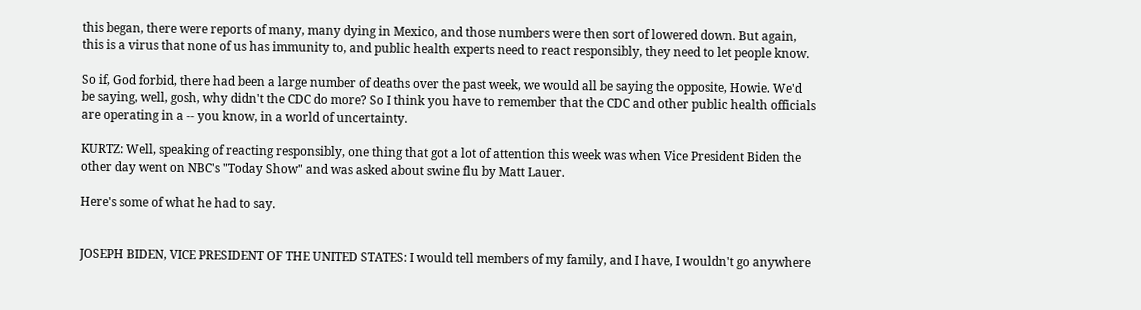this began, there were reports of many, many dying in Mexico, and those numbers were then sort of lowered down. But again, this is a virus that none of us has immunity to, and public health experts need to react responsibly, they need to let people know.

So if, God forbid, there had been a large number of deaths over the past week, we would all be saying the opposite, Howie. We'd be saying, well, gosh, why didn't the CDC do more? So I think you have to remember that the CDC and other public health officials are operating in a -- you know, in a world of uncertainty.

KURTZ: Well, speaking of reacting responsibly, one thing that got a lot of attention this week was when Vice President Biden the other day went on NBC's "Today Show" and was asked about swine flu by Matt Lauer.

Here's some of what he had to say.


JOSEPH BIDEN, VICE PRESIDENT OF THE UNITED STATES: I would tell members of my family, and I have, I wouldn't go anywhere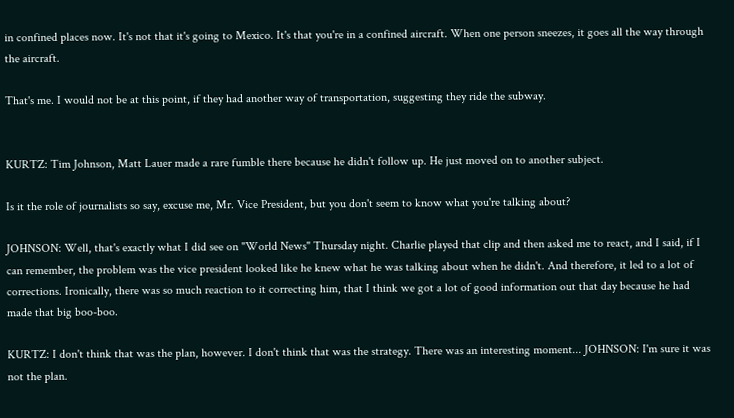in confined places now. It's not that it's going to Mexico. It's that you're in a confined aircraft. When one person sneezes, it goes all the way through the aircraft.

That's me. I would not be at this point, if they had another way of transportation, suggesting they ride the subway.


KURTZ: Tim Johnson, Matt Lauer made a rare fumble there because he didn't follow up. He just moved on to another subject.

Is it the role of journalists so say, excuse me, Mr. Vice President, but you don't seem to know what you're talking about?

JOHNSON: Well, that's exactly what I did see on "World News" Thursday night. Charlie played that clip and then asked me to react, and I said, if I can remember, the problem was the vice president looked like he knew what he was talking about when he didn't. And therefore, it led to a lot of corrections. Ironically, there was so much reaction to it correcting him, that I think we got a lot of good information out that day because he had made that big boo-boo.

KURTZ: I don't think that was the plan, however. I don't think that was the strategy. There was an interesting moment... JOHNSON: I'm sure it was not the plan.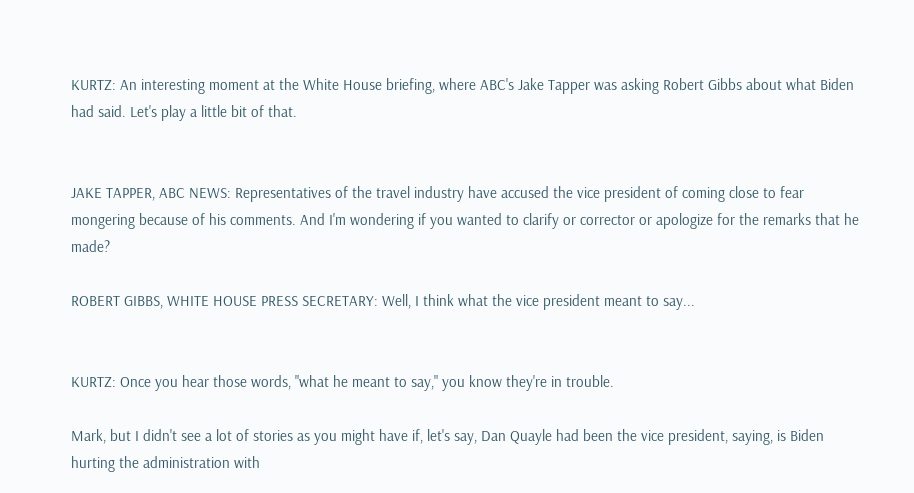KURTZ: An interesting moment at the White House briefing, where ABC's Jake Tapper was asking Robert Gibbs about what Biden had said. Let's play a little bit of that.


JAKE TAPPER, ABC NEWS: Representatives of the travel industry have accused the vice president of coming close to fear mongering because of his comments. And I'm wondering if you wanted to clarify or corrector or apologize for the remarks that he made?

ROBERT GIBBS, WHITE HOUSE PRESS SECRETARY: Well, I think what the vice president meant to say...


KURTZ: Once you hear those words, "what he meant to say," you know they're in trouble.

Mark, but I didn't see a lot of stories as you might have if, let's say, Dan Quayle had been the vice president, saying, is Biden hurting the administration with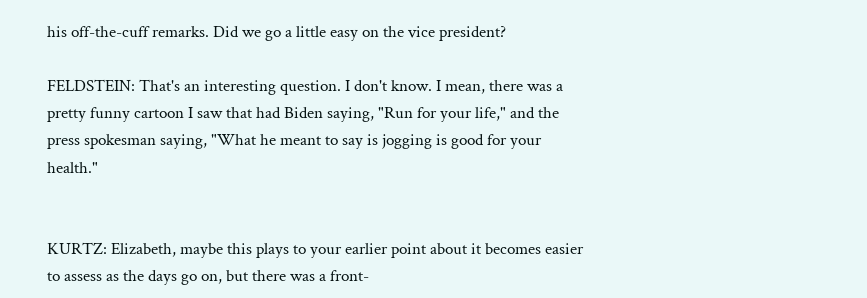his off-the-cuff remarks. Did we go a little easy on the vice president?

FELDSTEIN: That's an interesting question. I don't know. I mean, there was a pretty funny cartoon I saw that had Biden saying, "Run for your life," and the press spokesman saying, "What he meant to say is jogging is good for your health."


KURTZ: Elizabeth, maybe this plays to your earlier point about it becomes easier to assess as the days go on, but there was a front-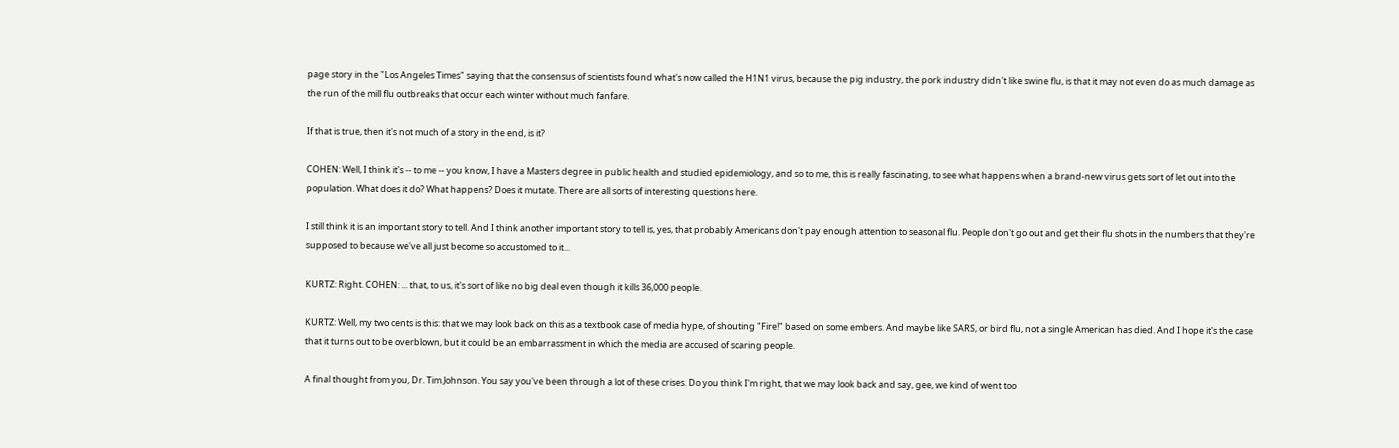page story in the "Los Angeles Times" saying that the consensus of scientists found what's now called the H1N1 virus, because the pig industry, the pork industry didn't like swine flu, is that it may not even do as much damage as the run of the mill flu outbreaks that occur each winter without much fanfare.

If that is true, then it's not much of a story in the end, is it?

COHEN: Well, I think it's -- to me -- you know, I have a Masters degree in public health and studied epidemiology, and so to me, this is really fascinating, to see what happens when a brand-new virus gets sort of let out into the population. What does it do? What happens? Does it mutate. There are all sorts of interesting questions here.

I still think it is an important story to tell. And I think another important story to tell is, yes, that probably Americans don't pay enough attention to seasonal flu. People don't go out and get their flu shots in the numbers that they're supposed to because we've all just become so accustomed to it...

KURTZ: Right. COHEN: ... that, to us, it's sort of like no big deal even though it kills 36,000 people.

KURTZ: Well, my two cents is this: that we may look back on this as a textbook case of media hype, of shouting "Fire!" based on some embers. And maybe like SARS, or bird flu, not a single American has died. And I hope it's the case that it turns out to be overblown, but it could be an embarrassment in which the media are accused of scaring people.

A final thought from you, Dr. Tim Johnson. You say you've been through a lot of these crises. Do you think I'm right, that we may look back and say, gee, we kind of went too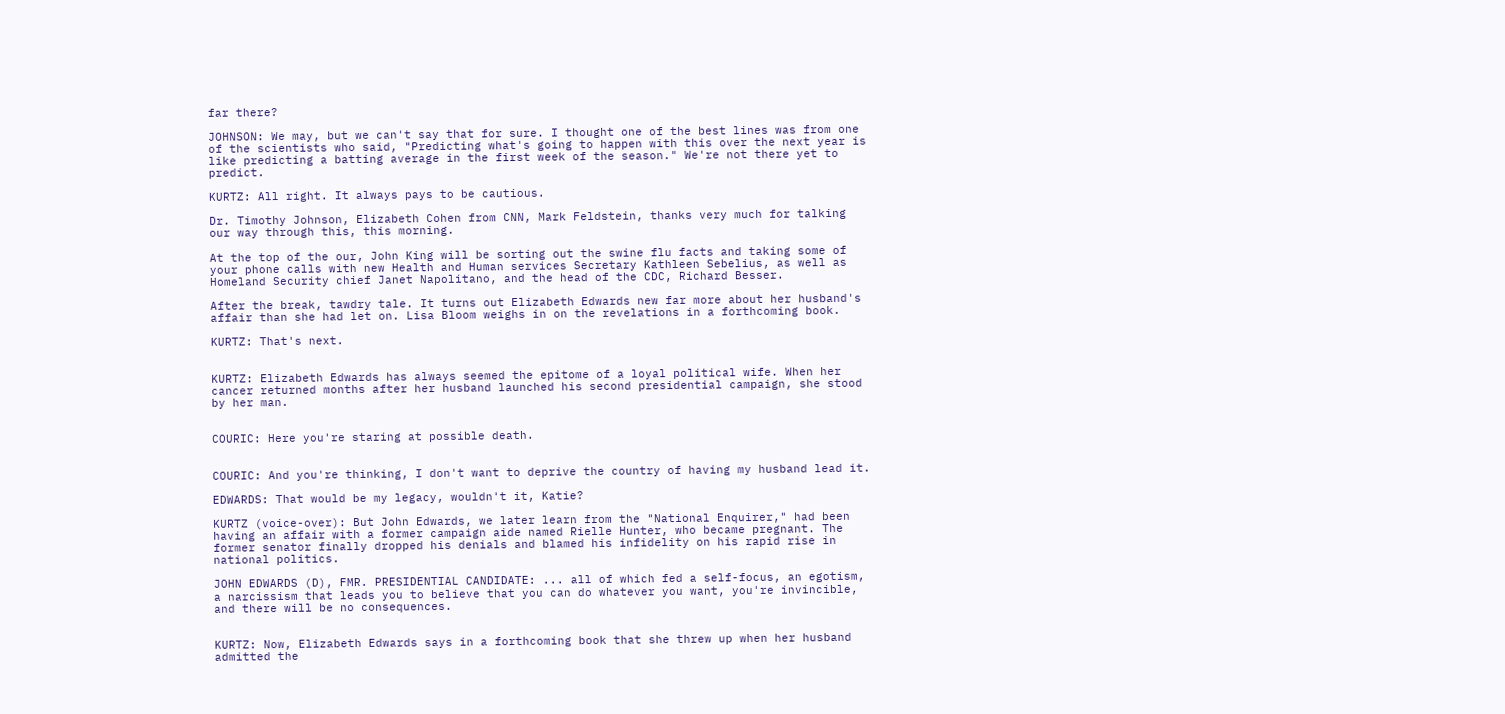far there?

JOHNSON: We may, but we can't say that for sure. I thought one of the best lines was from one of the scientists who said, "Predicting what's going to happen with this over the next year is like predicting a batting average in the first week of the season." We're not there yet to predict.

KURTZ: All right. It always pays to be cautious.

Dr. Timothy Johnson, Elizabeth Cohen from CNN, Mark Feldstein, thanks very much for talking our way through this, this morning.

At the top of the our, John King will be sorting out the swine flu facts and taking some of your phone calls with new Health and Human services Secretary Kathleen Sebelius, as well as Homeland Security chief Janet Napolitano, and the head of the CDC, Richard Besser.

After the break, tawdry tale. It turns out Elizabeth Edwards new far more about her husband's affair than she had let on. Lisa Bloom weighs in on the revelations in a forthcoming book.

KURTZ: That's next.


KURTZ: Elizabeth Edwards has always seemed the epitome of a loyal political wife. When her cancer returned months after her husband launched his second presidential campaign, she stood by her man.


COURIC: Here you're staring at possible death.


COURIC: And you're thinking, I don't want to deprive the country of having my husband lead it.

EDWARDS: That would be my legacy, wouldn't it, Katie?

KURTZ (voice-over): But John Edwards, we later learn from the "National Enquirer," had been having an affair with a former campaign aide named Rielle Hunter, who became pregnant. The former senator finally dropped his denials and blamed his infidelity on his rapid rise in national politics.

JOHN EDWARDS (D), FMR. PRESIDENTIAL CANDIDATE: ... all of which fed a self-focus, an egotism, a narcissism that leads you to believe that you can do whatever you want, you're invincible, and there will be no consequences.


KURTZ: Now, Elizabeth Edwards says in a forthcoming book that she threw up when her husband admitted the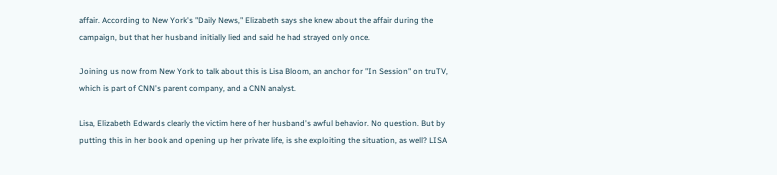affair. According to New York's "Daily News," Elizabeth says she knew about the affair during the campaign, but that her husband initially lied and said he had strayed only once.

Joining us now from New York to talk about this is Lisa Bloom, an anchor for "In Session" on truTV, which is part of CNN's parent company, and a CNN analyst.

Lisa, Elizabeth Edwards clearly the victim here of her husband's awful behavior. No question. But by putting this in her book and opening up her private life, is she exploiting the situation, as well? LISA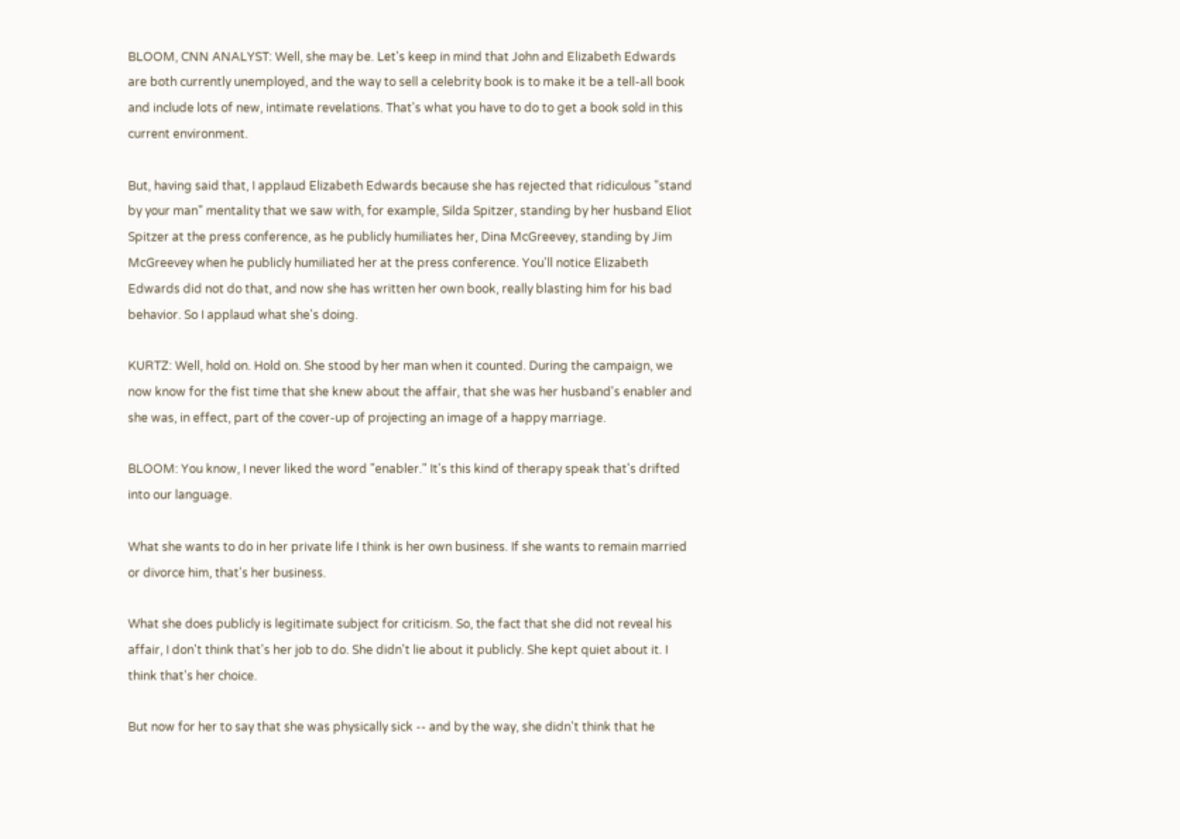BLOOM, CNN ANALYST: Well, she may be. Let's keep in mind that John and Elizabeth Edwards are both currently unemployed, and the way to sell a celebrity book is to make it be a tell-all book and include lots of new, intimate revelations. That's what you have to do to get a book sold in this current environment.

But, having said that, I applaud Elizabeth Edwards because she has rejected that ridiculous "stand by your man" mentality that we saw with, for example, Silda Spitzer, standing by her husband Eliot Spitzer at the press conference, as he publicly humiliates her, Dina McGreevey, standing by Jim McGreevey when he publicly humiliated her at the press conference. You'll notice Elizabeth Edwards did not do that, and now she has written her own book, really blasting him for his bad behavior. So I applaud what she's doing.

KURTZ: Well, hold on. Hold on. She stood by her man when it counted. During the campaign, we now know for the fist time that she knew about the affair, that she was her husband's enabler and she was, in effect, part of the cover-up of projecting an image of a happy marriage.

BLOOM: You know, I never liked the word "enabler." It's this kind of therapy speak that's drifted into our language.

What she wants to do in her private life I think is her own business. If she wants to remain married or divorce him, that's her business.

What she does publicly is legitimate subject for criticism. So, the fact that she did not reveal his affair, I don't think that's her job to do. She didn't lie about it publicly. She kept quiet about it. I think that's her choice.

But now for her to say that she was physically sick -- and by the way, she didn't think that he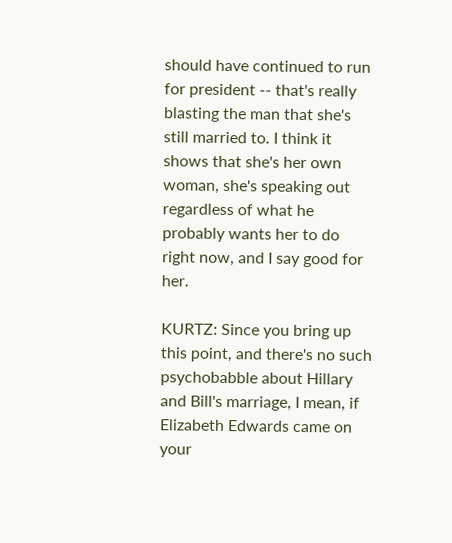should have continued to run for president -- that's really blasting the man that she's still married to. I think it shows that she's her own woman, she's speaking out regardless of what he probably wants her to do right now, and I say good for her.

KURTZ: Since you bring up this point, and there's no such psychobabble about Hillary and Bill's marriage, I mean, if Elizabeth Edwards came on your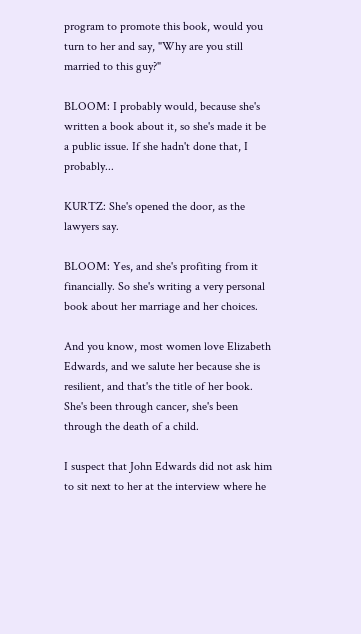program to promote this book, would you turn to her and say, "Why are you still married to this guy?"

BLOOM: I probably would, because she's written a book about it, so she's made it be a public issue. If she hadn't done that, I probably...

KURTZ: She's opened the door, as the lawyers say.

BLOOM: Yes, and she's profiting from it financially. So she's writing a very personal book about her marriage and her choices.

And you know, most women love Elizabeth Edwards, and we salute her because she is resilient, and that's the title of her book. She's been through cancer, she's been through the death of a child.

I suspect that John Edwards did not ask him to sit next to her at the interview where he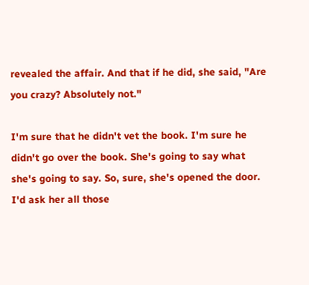revealed the affair. And that if he did, she said, "Are you crazy? Absolutely not."

I'm sure that he didn't vet the book. I'm sure he didn't go over the book. She's going to say what she's going to say. So, sure, she's opened the door. I'd ask her all those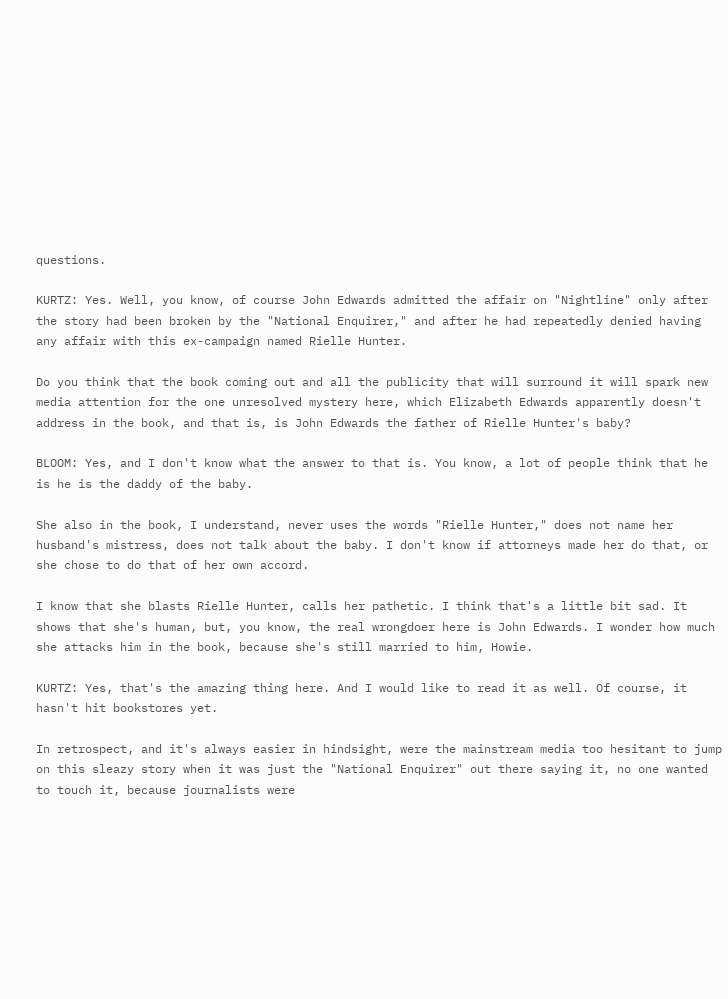questions.

KURTZ: Yes. Well, you know, of course John Edwards admitted the affair on "Nightline" only after the story had been broken by the "National Enquirer," and after he had repeatedly denied having any affair with this ex-campaign named Rielle Hunter.

Do you think that the book coming out and all the publicity that will surround it will spark new media attention for the one unresolved mystery here, which Elizabeth Edwards apparently doesn't address in the book, and that is, is John Edwards the father of Rielle Hunter's baby?

BLOOM: Yes, and I don't know what the answer to that is. You know, a lot of people think that he is he is the daddy of the baby.

She also in the book, I understand, never uses the words "Rielle Hunter," does not name her husband's mistress, does not talk about the baby. I don't know if attorneys made her do that, or she chose to do that of her own accord.

I know that she blasts Rielle Hunter, calls her pathetic. I think that's a little bit sad. It shows that she's human, but, you know, the real wrongdoer here is John Edwards. I wonder how much she attacks him in the book, because she's still married to him, Howie.

KURTZ: Yes, that's the amazing thing here. And I would like to read it as well. Of course, it hasn't hit bookstores yet.

In retrospect, and it's always easier in hindsight, were the mainstream media too hesitant to jump on this sleazy story when it was just the "National Enquirer" out there saying it, no one wanted to touch it, because journalists were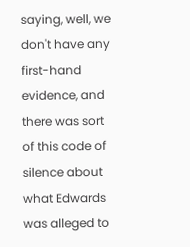saying, well, we don't have any first-hand evidence, and there was sort of this code of silence about what Edwards was alleged to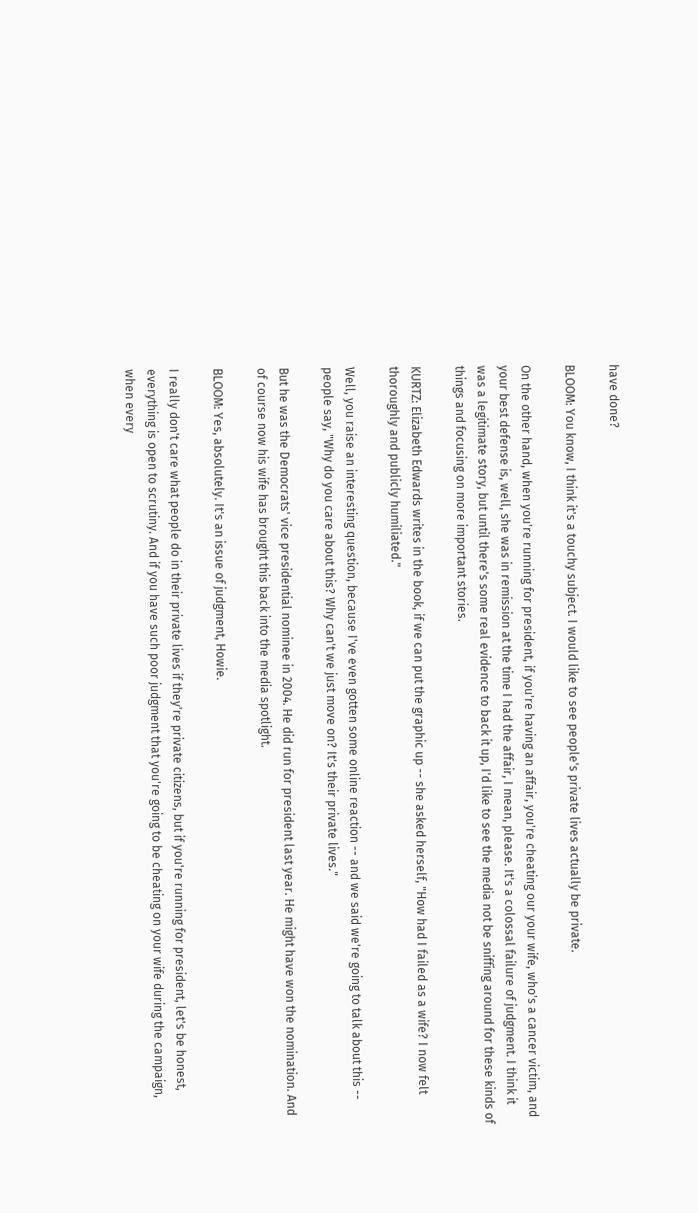have done?

BLOOM: You know, I think it's a touchy subject. I would like to see people's private lives actually be private.

On the other hand, when you're running for president, if you're having an affair, you're cheating our your wife, who's a cancer victim, and your best defense is, well, she was in remission at the time I had the affair, I mean, please. It's a colossal failure of judgment. I think it was a legitimate story, but until there's some real evidence to back it up, I'd like to see the media not be sniffing around for these kinds of things and focusing on more important stories.

KURTZ: Elizabeth Edwards writes in the book, if we can put the graphic up -- she asked herself, "How had I failed as a wife? I now felt thoroughly and publicly humiliated."

Well, you raise an interesting question, because I've even gotten some online reaction -- and we said we're going to talk about this -- people say, "Why do you care about this? Why can't we just move on? It's their private lives."

But he was the Democrats' vice presidential nominee in 2004. He did run for president last year. He might have won the nomination. And of course now his wife has brought this back into the media spotlight.

BLOOM: Yes, absolutely. It's an issue of judgment, Howie.

I really don't care what people do in their private lives if they're private citizens, but if you're running for president, let's be honest, everything is open to scrutiny. And if you have such poor judgment that you're going to be cheating on your wife during the campaign, when every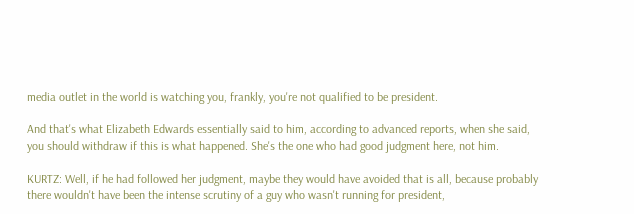media outlet in the world is watching you, frankly, you're not qualified to be president.

And that's what Elizabeth Edwards essentially said to him, according to advanced reports, when she said, you should withdraw if this is what happened. She's the one who had good judgment here, not him.

KURTZ: Well, if he had followed her judgment, maybe they would have avoided that is all, because probably there wouldn't have been the intense scrutiny of a guy who wasn't running for president,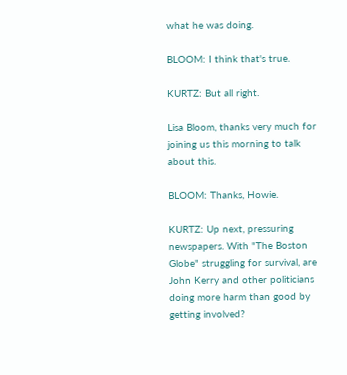what he was doing.

BLOOM: I think that's true.

KURTZ: But all right.

Lisa Bloom, thanks very much for joining us this morning to talk about this.

BLOOM: Thanks, Howie.

KURTZ: Up next, pressuring newspapers. With "The Boston Globe" struggling for survival, are John Kerry and other politicians doing more harm than good by getting involved?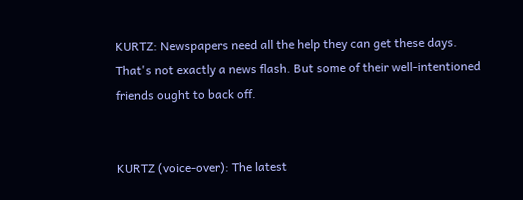KURTZ: Newspapers need all the help they can get these days. That's not exactly a news flash. But some of their well-intentioned friends ought to back off.


KURTZ (voice-over): The latest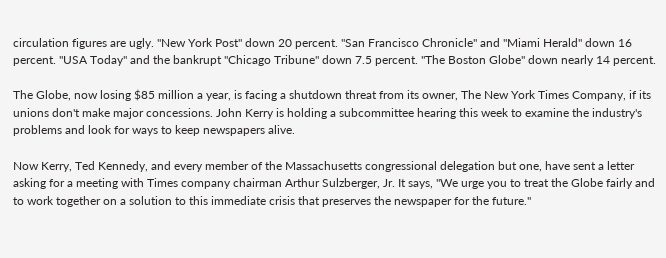circulation figures are ugly. "New York Post" down 20 percent. "San Francisco Chronicle" and "Miami Herald" down 16 percent. "USA Today" and the bankrupt "Chicago Tribune" down 7.5 percent. "The Boston Globe" down nearly 14 percent.

The Globe, now losing $85 million a year, is facing a shutdown threat from its owner, The New York Times Company, if its unions don't make major concessions. John Kerry is holding a subcommittee hearing this week to examine the industry's problems and look for ways to keep newspapers alive.

Now Kerry, Ted Kennedy, and every member of the Massachusetts congressional delegation but one, have sent a letter asking for a meeting with Times company chairman Arthur Sulzberger, Jr. It says, "We urge you to treat the Globe fairly and to work together on a solution to this immediate crisis that preserves the newspaper for the future."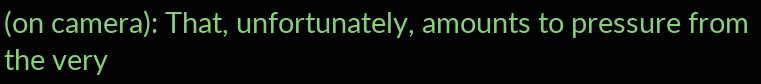(on camera): That, unfortunately, amounts to pressure from the very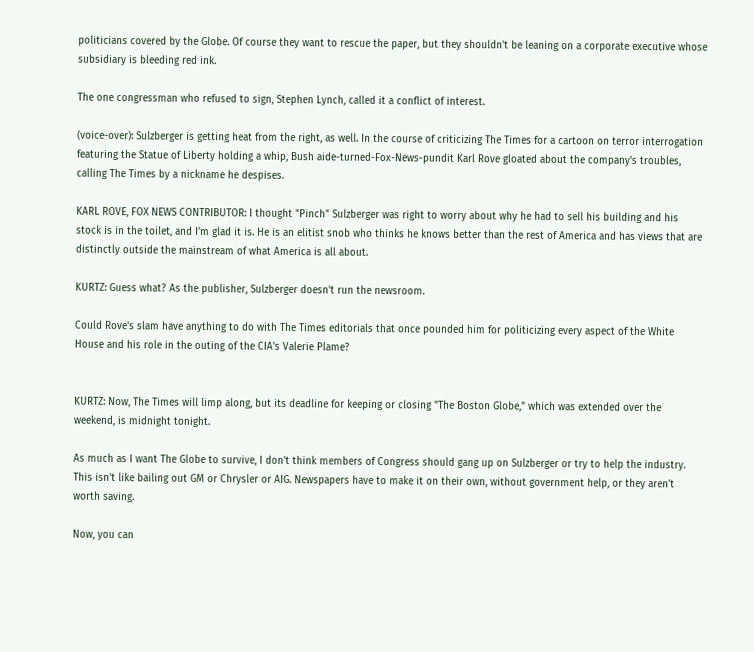politicians covered by the Globe. Of course they want to rescue the paper, but they shouldn't be leaning on a corporate executive whose subsidiary is bleeding red ink.

The one congressman who refused to sign, Stephen Lynch, called it a conflict of interest.

(voice-over): Sulzberger is getting heat from the right, as well. In the course of criticizing The Times for a cartoon on terror interrogation featuring the Statue of Liberty holding a whip, Bush aide-turned-Fox-News-pundit Karl Rove gloated about the company's troubles, calling The Times by a nickname he despises.

KARL ROVE, FOX NEWS CONTRIBUTOR: I thought "Pinch" Sulzberger was right to worry about why he had to sell his building and his stock is in the toilet, and I'm glad it is. He is an elitist snob who thinks he knows better than the rest of America and has views that are distinctly outside the mainstream of what America is all about.

KURTZ: Guess what? As the publisher, Sulzberger doesn't run the newsroom.

Could Rove's slam have anything to do with The Times editorials that once pounded him for politicizing every aspect of the White House and his role in the outing of the CIA's Valerie Plame?


KURTZ: Now, The Times will limp along, but its deadline for keeping or closing "The Boston Globe," which was extended over the weekend, is midnight tonight.

As much as I want The Globe to survive, I don't think members of Congress should gang up on Sulzberger or try to help the industry. This isn't like bailing out GM or Chrysler or AIG. Newspapers have to make it on their own, without government help, or they aren't worth saving.

Now, you can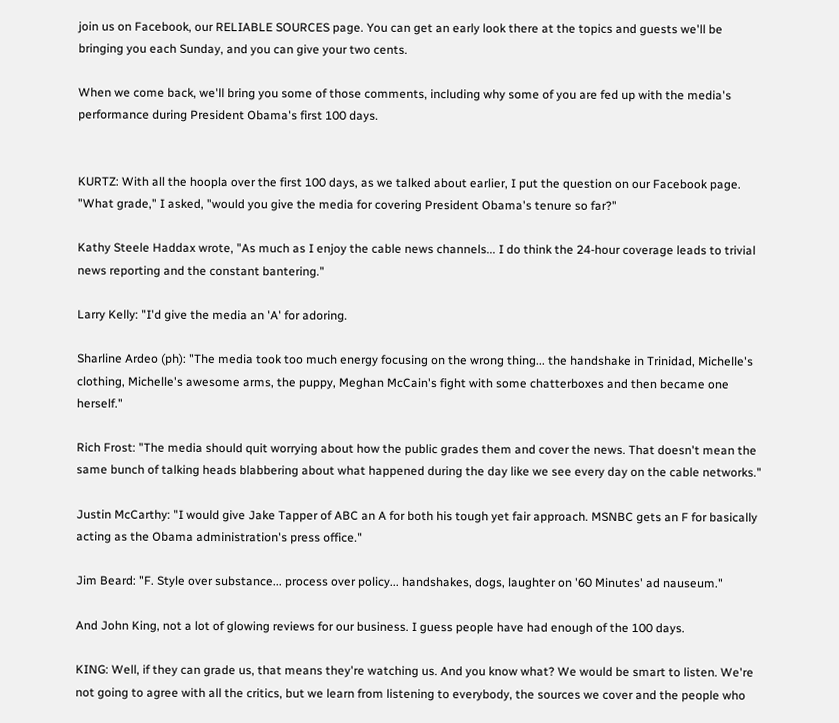join us on Facebook, our RELIABLE SOURCES page. You can get an early look there at the topics and guests we'll be bringing you each Sunday, and you can give your two cents.

When we come back, we'll bring you some of those comments, including why some of you are fed up with the media's performance during President Obama's first 100 days.


KURTZ: With all the hoopla over the first 100 days, as we talked about earlier, I put the question on our Facebook page. "What grade," I asked, "would you give the media for covering President Obama's tenure so far?"

Kathy Steele Haddax wrote, "As much as I enjoy the cable news channels... I do think the 24-hour coverage leads to trivial news reporting and the constant bantering."

Larry Kelly: "I'd give the media an 'A' for adoring.

Sharline Ardeo (ph): "The media took too much energy focusing on the wrong thing... the handshake in Trinidad, Michelle's clothing, Michelle's awesome arms, the puppy, Meghan McCain's fight with some chatterboxes and then became one herself."

Rich Frost: "The media should quit worrying about how the public grades them and cover the news. That doesn't mean the same bunch of talking heads blabbering about what happened during the day like we see every day on the cable networks."

Justin McCarthy: "I would give Jake Tapper of ABC an A for both his tough yet fair approach. MSNBC gets an F for basically acting as the Obama administration's press office."

Jim Beard: "F. Style over substance... process over policy... handshakes, dogs, laughter on '60 Minutes' ad nauseum."

And John King, not a lot of glowing reviews for our business. I guess people have had enough of the 100 days.

KING: Well, if they can grade us, that means they're watching us. And you know what? We would be smart to listen. We're not going to agree with all the critics, but we learn from listening to everybody, the sources we cover and the people who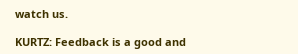watch us.

KURTZ: Feedback is a good and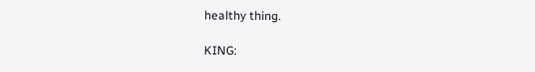healthy thing.

KING: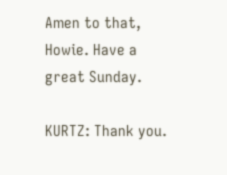Amen to that, Howie. Have a great Sunday.

KURTZ: Thank you.